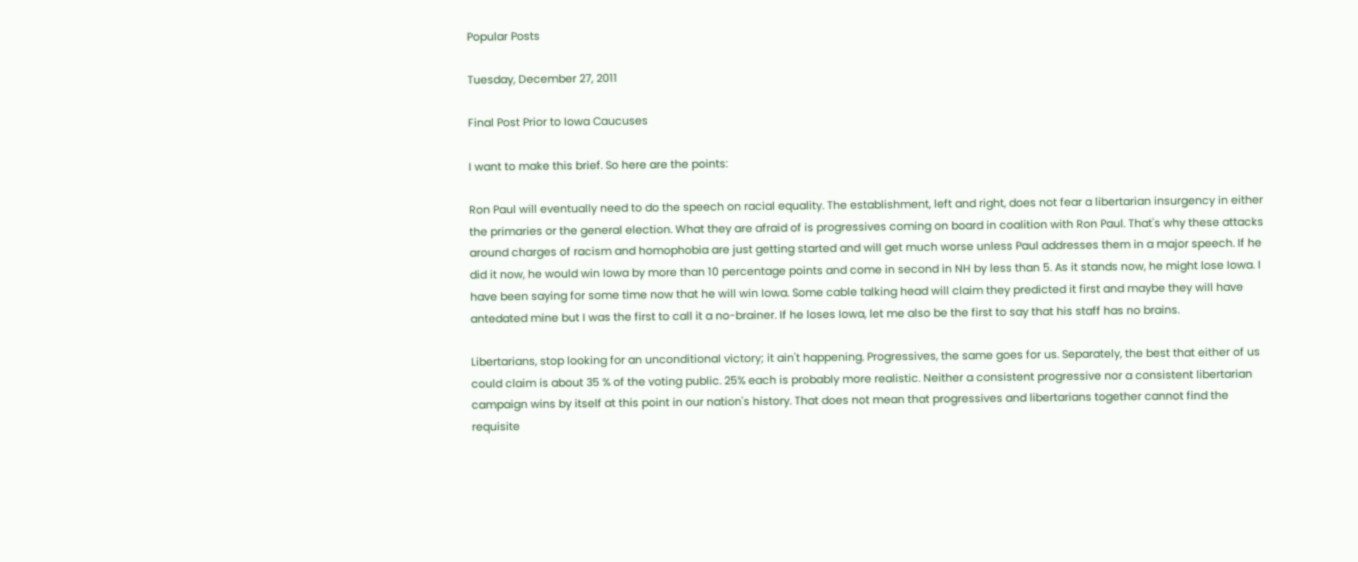Popular Posts

Tuesday, December 27, 2011

Final Post Prior to Iowa Caucuses

I want to make this brief. So here are the points:

Ron Paul will eventually need to do the speech on racial equality. The establishment, left and right, does not fear a libertarian insurgency in either the primaries or the general election. What they are afraid of is progressives coming on board in coalition with Ron Paul. That's why these attacks around charges of racism and homophobia are just getting started and will get much worse unless Paul addresses them in a major speech. If he did it now, he would win Iowa by more than 10 percentage points and come in second in NH by less than 5. As it stands now, he might lose Iowa. I have been saying for some time now that he will win Iowa. Some cable talking head will claim they predicted it first and maybe they will have antedated mine but I was the first to call it a no-brainer. If he loses Iowa, let me also be the first to say that his staff has no brains.

Libertarians, stop looking for an unconditional victory; it ain't happening. Progressives, the same goes for us. Separately, the best that either of us could claim is about 35 % of the voting public. 25% each is probably more realistic. Neither a consistent progressive nor a consistent libertarian campaign wins by itself at this point in our nation's history. That does not mean that progressives and libertarians together cannot find the requisite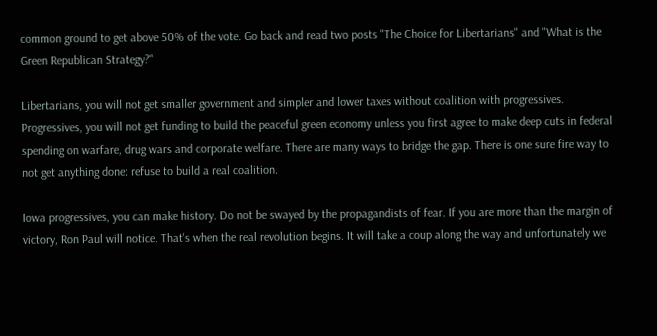common ground to get above 50% of the vote. Go back and read two posts "The Choice for Libertarians" and "What is the Green Republican Strategy?"

Libertarians, you will not get smaller government and simpler and lower taxes without coalition with progressives. Progressives, you will not get funding to build the peaceful green economy unless you first agree to make deep cuts in federal spending on warfare, drug wars and corporate welfare. There are many ways to bridge the gap. There is one sure fire way to not get anything done: refuse to build a real coalition.

Iowa progressives, you can make history. Do not be swayed by the propagandists of fear. If you are more than the margin of victory, Ron Paul will notice. That's when the real revolution begins. It will take a coup along the way and unfortunately we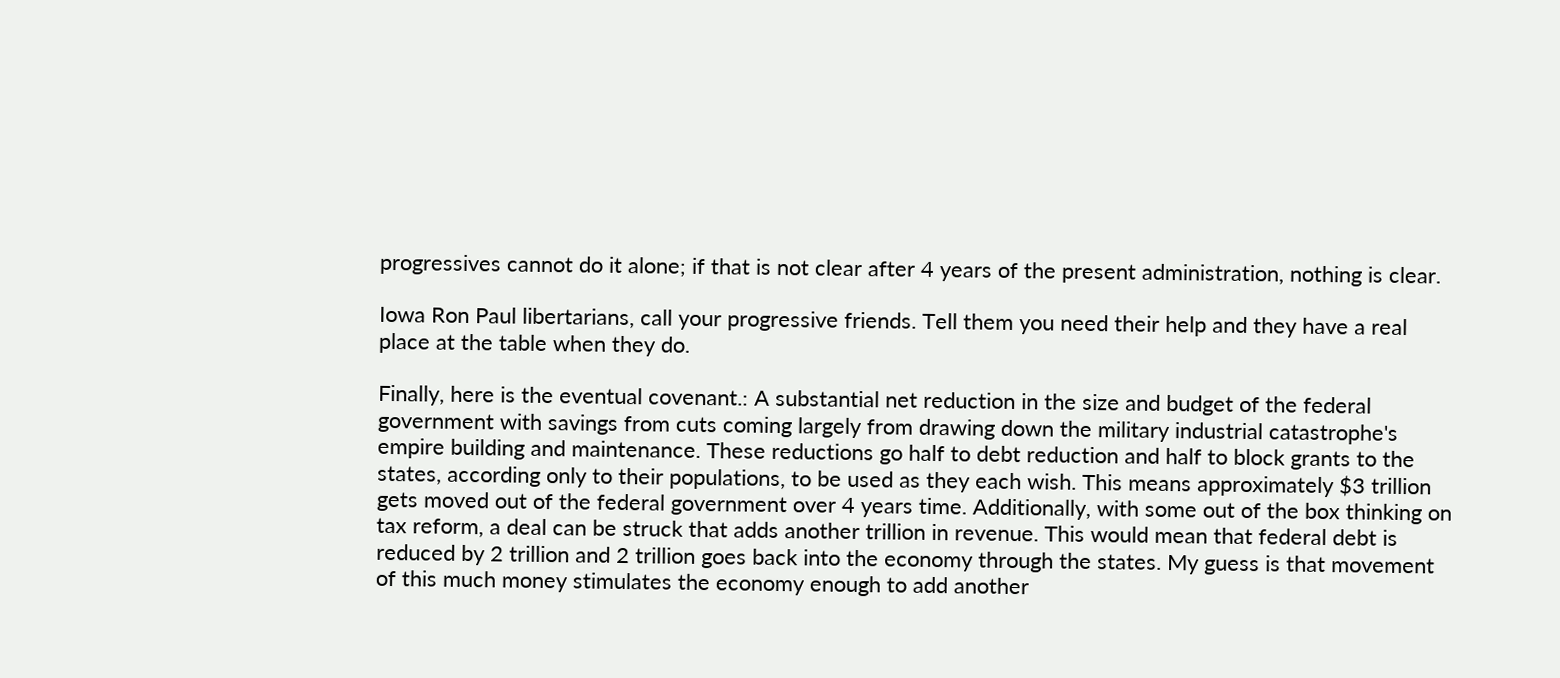progressives cannot do it alone; if that is not clear after 4 years of the present administration, nothing is clear.

Iowa Ron Paul libertarians, call your progressive friends. Tell them you need their help and they have a real place at the table when they do.

Finally, here is the eventual covenant.: A substantial net reduction in the size and budget of the federal government with savings from cuts coming largely from drawing down the military industrial catastrophe's empire building and maintenance. These reductions go half to debt reduction and half to block grants to the states, according only to their populations, to be used as they each wish. This means approximately $3 trillion  gets moved out of the federal government over 4 years time. Additionally, with some out of the box thinking on tax reform, a deal can be struck that adds another trillion in revenue. This would mean that federal debt is reduced by 2 trillion and 2 trillion goes back into the economy through the states. My guess is that movement of this much money stimulates the economy enough to add another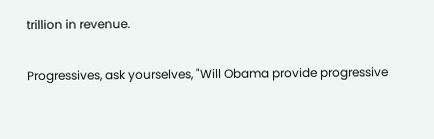trillion in revenue.

Progressives, ask yourselves, "Will Obama provide progressive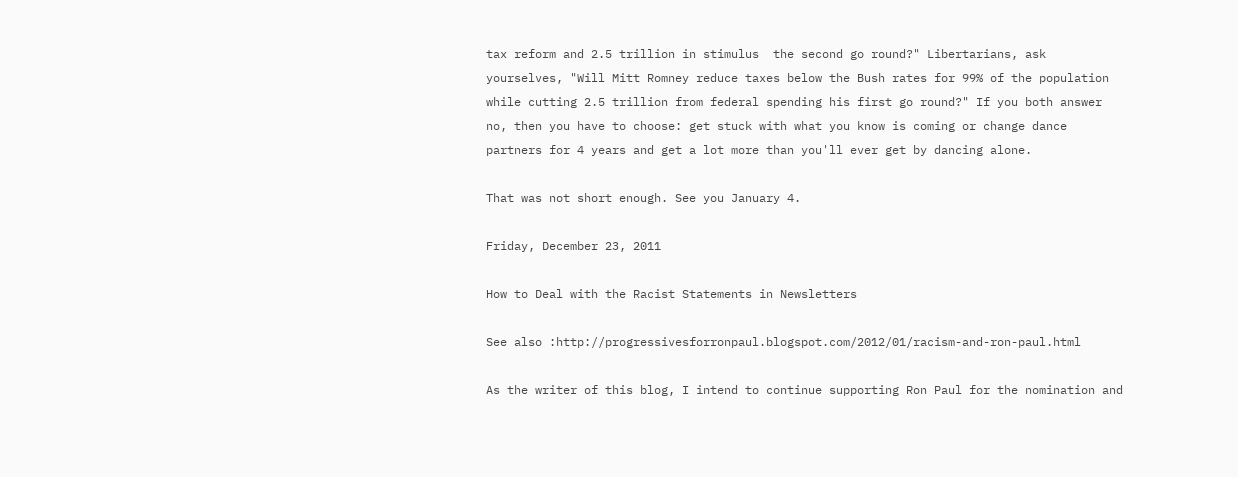tax reform and 2.5 trillion in stimulus  the second go round?" Libertarians, ask yourselves, "Will Mitt Romney reduce taxes below the Bush rates for 99% of the population while cutting 2.5 trillion from federal spending his first go round?" If you both answer no, then you have to choose: get stuck with what you know is coming or change dance partners for 4 years and get a lot more than you'll ever get by dancing alone.

That was not short enough. See you January 4.

Friday, December 23, 2011

How to Deal with the Racist Statements in Newsletters

See also :http://progressivesforronpaul.blogspot.com/2012/01/racism-and-ron-paul.html

As the writer of this blog, I intend to continue supporting Ron Paul for the nomination and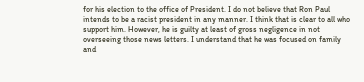for his election to the office of President. I do not believe that Ron Paul intends to be a racist president in any manner. I think that is clear to all who support him. However, he is guilty at least of gross negligence in not overseeing those news letters. I understand that he was focused on family and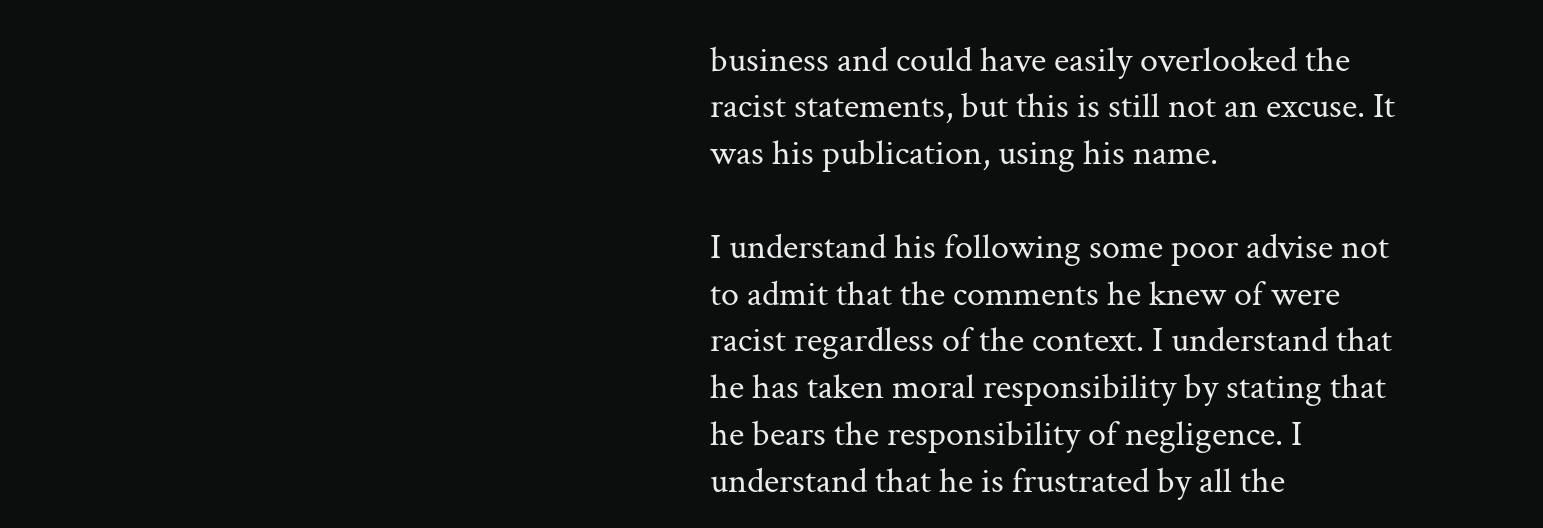business and could have easily overlooked the racist statements, but this is still not an excuse. It was his publication, using his name.

I understand his following some poor advise not to admit that the comments he knew of were racist regardless of the context. I understand that he has taken moral responsibility by stating that he bears the responsibility of negligence. I understand that he is frustrated by all the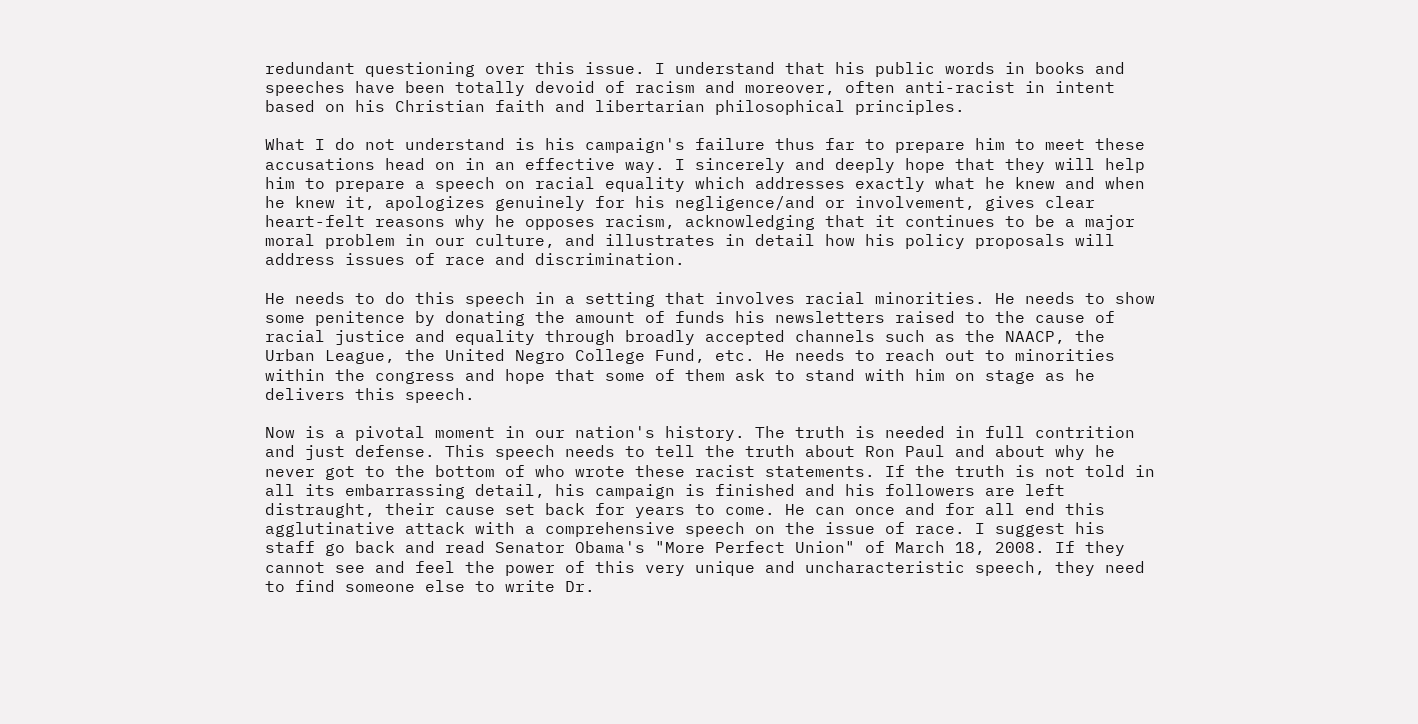redundant questioning over this issue. I understand that his public words in books and speeches have been totally devoid of racism and moreover, often anti-racist in intent based on his Christian faith and libertarian philosophical principles.

What I do not understand is his campaign's failure thus far to prepare him to meet these accusations head on in an effective way. I sincerely and deeply hope that they will help him to prepare a speech on racial equality which addresses exactly what he knew and when he knew it, apologizes genuinely for his negligence/and or involvement, gives clear heart-felt reasons why he opposes racism, acknowledging that it continues to be a major moral problem in our culture, and illustrates in detail how his policy proposals will address issues of race and discrimination.

He needs to do this speech in a setting that involves racial minorities. He needs to show some penitence by donating the amount of funds his newsletters raised to the cause of racial justice and equality through broadly accepted channels such as the NAACP, the Urban League, the United Negro College Fund, etc. He needs to reach out to minorities within the congress and hope that some of them ask to stand with him on stage as he delivers this speech.

Now is a pivotal moment in our nation's history. The truth is needed in full contrition and just defense. This speech needs to tell the truth about Ron Paul and about why he never got to the bottom of who wrote these racist statements. If the truth is not told in all its embarrassing detail, his campaign is finished and his followers are left distraught, their cause set back for years to come. He can once and for all end this agglutinative attack with a comprehensive speech on the issue of race. I suggest his staff go back and read Senator Obama's "More Perfect Union" of March 18, 2008. If they cannot see and feel the power of this very unique and uncharacteristic speech, they need to find someone else to write Dr.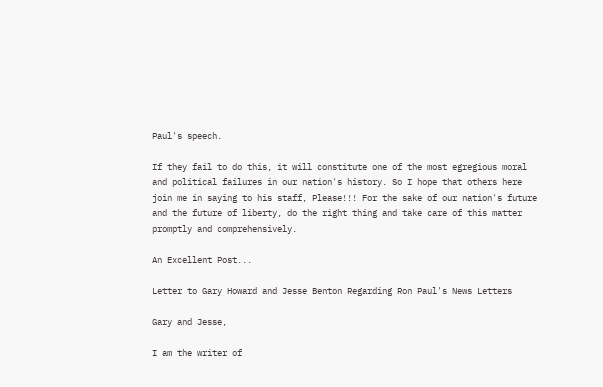Paul's speech.

If they fail to do this, it will constitute one of the most egregious moral and political failures in our nation's history. So I hope that others here  join me in saying to his staff, Please!!! For the sake of our nation's future and the future of liberty, do the right thing and take care of this matter promptly and comprehensively.

An Excellent Post...

Letter to Gary Howard and Jesse Benton Regarding Ron Paul's News Letters

Gary and Jesse,

I am the writer of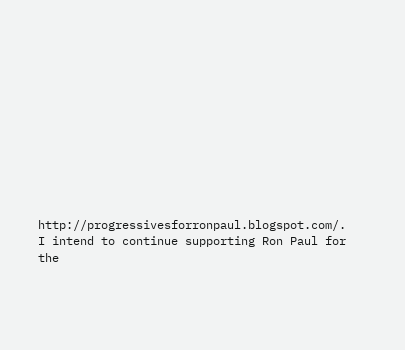http://progressivesforronpaul.blogspot.com/. I intend to continue supporting Ron Paul for the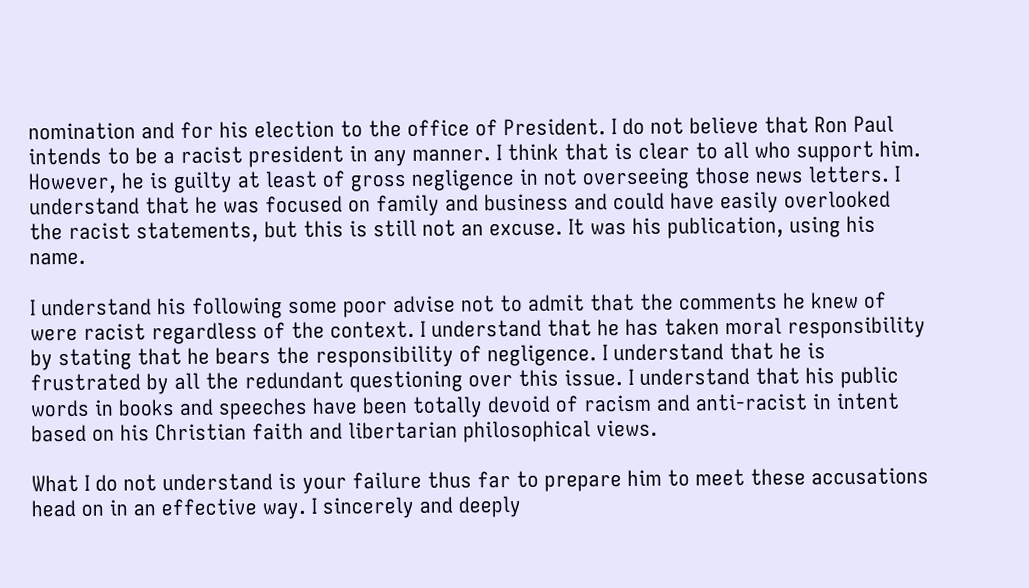nomination and for his election to the office of President. I do not believe that Ron Paul intends to be a racist president in any manner. I think that is clear to all who support him. However, he is guilty at least of gross negligence in not overseeing those news letters. I understand that he was focused on family and business and could have easily overlooked the racist statements, but this is still not an excuse. It was his publication, using his name.

I understand his following some poor advise not to admit that the comments he knew of were racist regardless of the context. I understand that he has taken moral responsibility by stating that he bears the responsibility of negligence. I understand that he is frustrated by all the redundant questioning over this issue. I understand that his public words in books and speeches have been totally devoid of racism and anti-racist in intent based on his Christian faith and libertarian philosophical views.

What I do not understand is your failure thus far to prepare him to meet these accusations head on in an effective way. I sincerely and deeply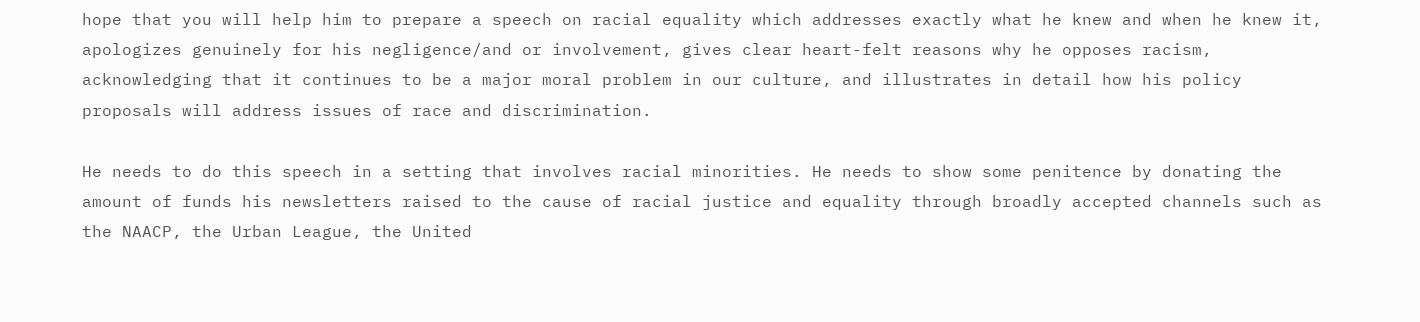hope that you will help him to prepare a speech on racial equality which addresses exactly what he knew and when he knew it, apologizes genuinely for his negligence/and or involvement, gives clear heart-felt reasons why he opposes racism, acknowledging that it continues to be a major moral problem in our culture, and illustrates in detail how his policy proposals will address issues of race and discrimination.

He needs to do this speech in a setting that involves racial minorities. He needs to show some penitence by donating the amount of funds his newsletters raised to the cause of racial justice and equality through broadly accepted channels such as the NAACP, the Urban League, the United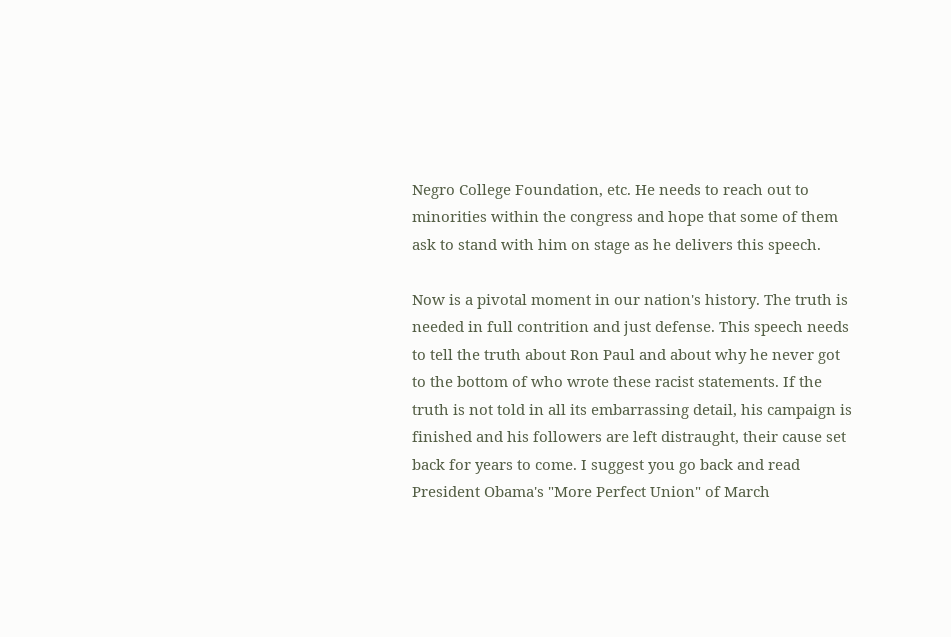Negro College Foundation, etc. He needs to reach out to minorities within the congress and hope that some of them ask to stand with him on stage as he delivers this speech.

Now is a pivotal moment in our nation's history. The truth is needed in full contrition and just defense. This speech needs to tell the truth about Ron Paul and about why he never got to the bottom of who wrote these racist statements. If the truth is not told in all its embarrassing detail, his campaign is finished and his followers are left distraught, their cause set back for years to come. I suggest you go back and read President Obama's "More Perfect Union" of March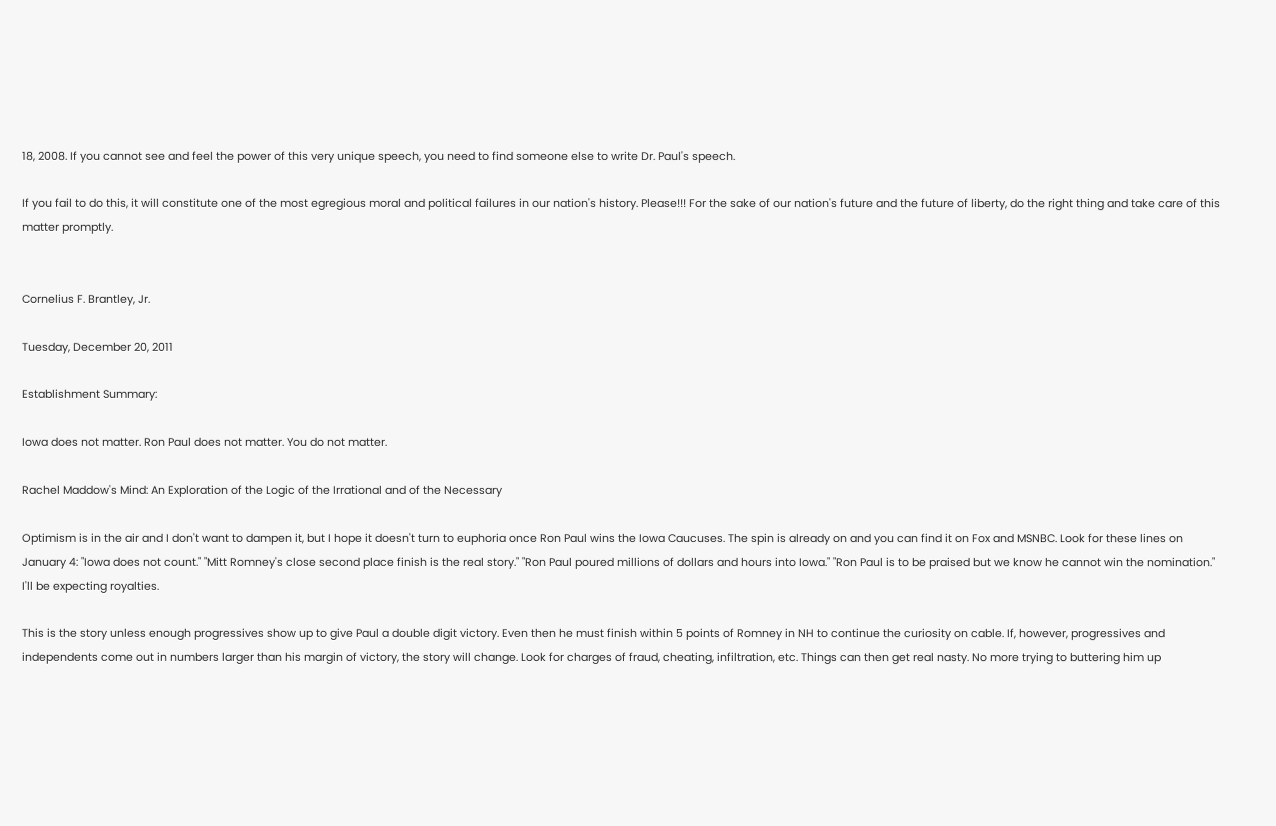18, 2008. If you cannot see and feel the power of this very unique speech, you need to find someone else to write Dr. Paul's speech.

If you fail to do this, it will constitute one of the most egregious moral and political failures in our nation's history. Please!!! For the sake of our nation's future and the future of liberty, do the right thing and take care of this matter promptly.


Cornelius F. Brantley, Jr.

Tuesday, December 20, 2011

Establishment Summary:

Iowa does not matter. Ron Paul does not matter. You do not matter.

Rachel Maddow's Mind: An Exploration of the Logic of the Irrational and of the Necessary

Optimism is in the air and I don't want to dampen it, but I hope it doesn't turn to euphoria once Ron Paul wins the Iowa Caucuses. The spin is already on and you can find it on Fox and MSNBC. Look for these lines on January 4: "Iowa does not count." "Mitt Romney's close second place finish is the real story." "Ron Paul poured millions of dollars and hours into Iowa." "Ron Paul is to be praised but we know he cannot win the nomination." I'll be expecting royalties.

This is the story unless enough progressives show up to give Paul a double digit victory. Even then he must finish within 5 points of Romney in NH to continue the curiosity on cable. If, however, progressives and independents come out in numbers larger than his margin of victory, the story will change. Look for charges of fraud, cheating, infiltration, etc. Things can then get real nasty. No more trying to buttering him up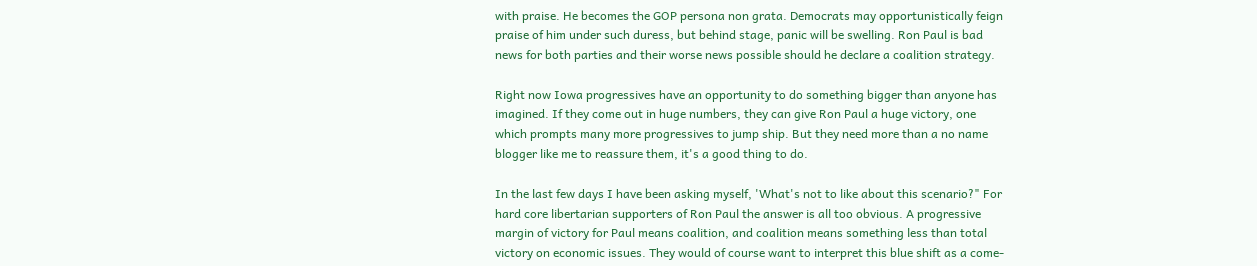with praise. He becomes the GOP persona non grata. Democrats may opportunistically feign praise of him under such duress, but behind stage, panic will be swelling. Ron Paul is bad news for both parties and their worse news possible should he declare a coalition strategy.

Right now Iowa progressives have an opportunity to do something bigger than anyone has imagined. If they come out in huge numbers, they can give Ron Paul a huge victory, one which prompts many more progressives to jump ship. But they need more than a no name blogger like me to reassure them, it's a good thing to do.

In the last few days I have been asking myself, 'What's not to like about this scenario?" For hard core libertarian supporters of Ron Paul the answer is all too obvious. A progressive margin of victory for Paul means coalition, and coalition means something less than total victory on economic issues. They would of course want to interpret this blue shift as a come-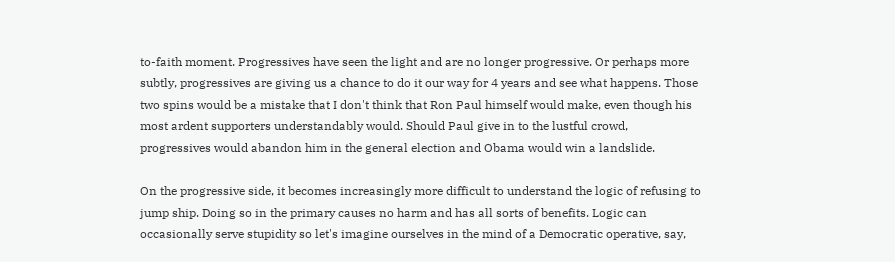to-faith moment. Progressives have seen the light and are no longer progressive. Or perhaps more subtly, progressives are giving us a chance to do it our way for 4 years and see what happens. Those two spins would be a mistake that I don't think that Ron Paul himself would make, even though his most ardent supporters understandably would. Should Paul give in to the lustful crowd, progressives would abandon him in the general election and Obama would win a landslide.

On the progressive side, it becomes increasingly more difficult to understand the logic of refusing to jump ship. Doing so in the primary causes no harm and has all sorts of benefits. Logic can occasionally serve stupidity so let's imagine ourselves in the mind of a Democratic operative, say,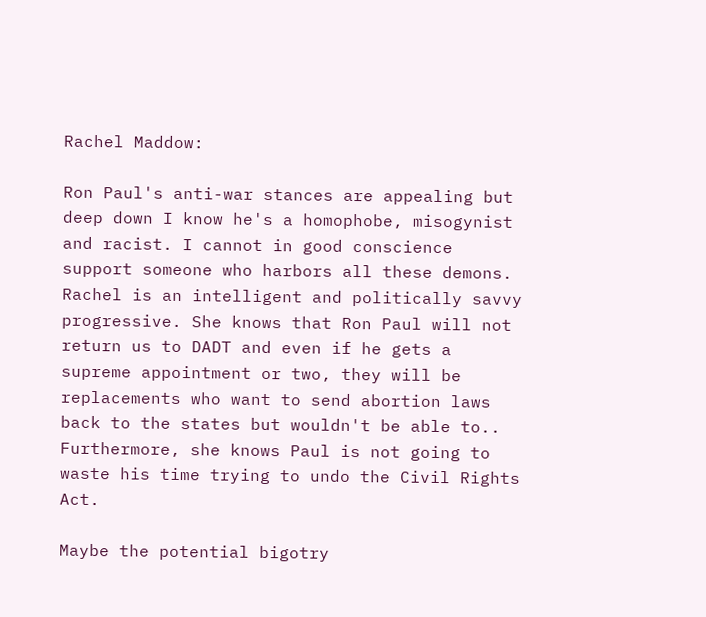Rachel Maddow:

Ron Paul's anti-war stances are appealing but deep down I know he's a homophobe, misogynist and racist. I cannot in good conscience support someone who harbors all these demons. Rachel is an intelligent and politically savvy progressive. She knows that Ron Paul will not return us to DADT and even if he gets a supreme appointment or two, they will be replacements who want to send abortion laws back to the states but wouldn't be able to.. Furthermore, she knows Paul is not going to waste his time trying to undo the Civil Rights Act.

Maybe the potential bigotry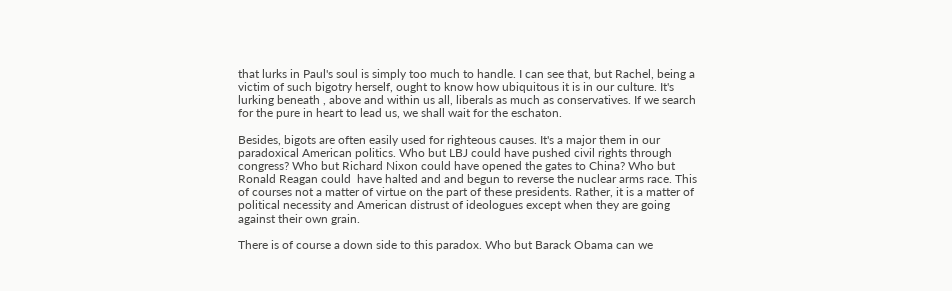that lurks in Paul's soul is simply too much to handle. I can see that, but Rachel, being a victim of such bigotry herself, ought to know how ubiquitous it is in our culture. It's lurking beneath , above and within us all, liberals as much as conservatives. If we search for the pure in heart to lead us, we shall wait for the eschaton.

Besides, bigots are often easily used for righteous causes. It's a major them in our paradoxical American politics. Who but LBJ could have pushed civil rights through congress? Who but Richard Nixon could have opened the gates to China? Who but Ronald Reagan could  have halted and and begun to reverse the nuclear arms race. This of courses not a matter of virtue on the part of these presidents. Rather, it is a matter of political necessity and American distrust of ideologues except when they are going against their own grain.

There is of course a down side to this paradox. Who but Barack Obama can we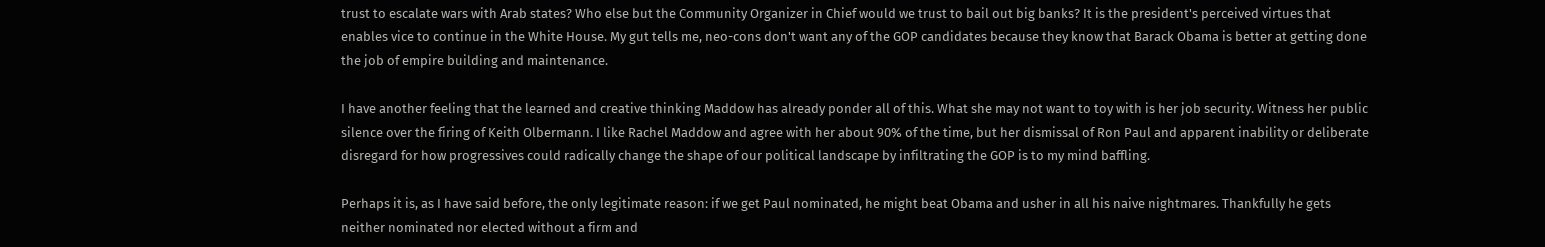trust to escalate wars with Arab states? Who else but the Community Organizer in Chief would we trust to bail out big banks? It is the president's perceived virtues that enables vice to continue in the White House. My gut tells me, neo-cons don't want any of the GOP candidates because they know that Barack Obama is better at getting done the job of empire building and maintenance.

I have another feeling that the learned and creative thinking Maddow has already ponder all of this. What she may not want to toy with is her job security. Witness her public silence over the firing of Keith Olbermann. I like Rachel Maddow and agree with her about 90% of the time, but her dismissal of Ron Paul and apparent inability or deliberate disregard for how progressives could radically change the shape of our political landscape by infiltrating the GOP is to my mind baffling.

Perhaps it is, as I have said before, the only legitimate reason: if we get Paul nominated, he might beat Obama and usher in all his naive nightmares. Thankfully he gets neither nominated nor elected without a firm and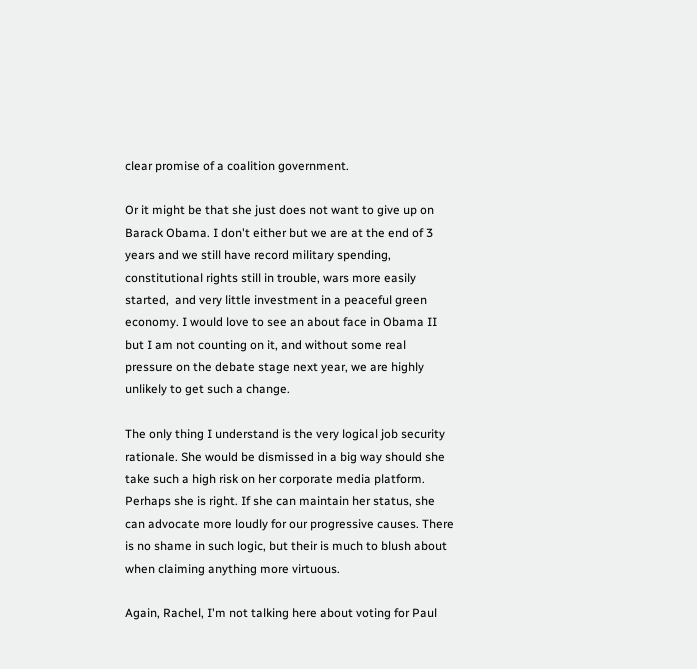clear promise of a coalition government.

Or it might be that she just does not want to give up on Barack Obama. I don't either but we are at the end of 3 years and we still have record military spending, constitutional rights still in trouble, wars more easily started,  and very little investment in a peaceful green economy. I would love to see an about face in Obama II but I am not counting on it, and without some real pressure on the debate stage next year, we are highly unlikely to get such a change.

The only thing I understand is the very logical job security rationale. She would be dismissed in a big way should she take such a high risk on her corporate media platform. Perhaps she is right. If she can maintain her status, she can advocate more loudly for our progressive causes. There is no shame in such logic, but their is much to blush about when claiming anything more virtuous.

Again, Rachel, I'm not talking here about voting for Paul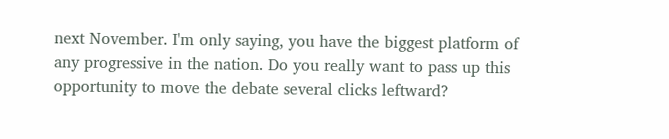next November. I'm only saying, you have the biggest platform of any progressive in the nation. Do you really want to pass up this opportunity to move the debate several clicks leftward?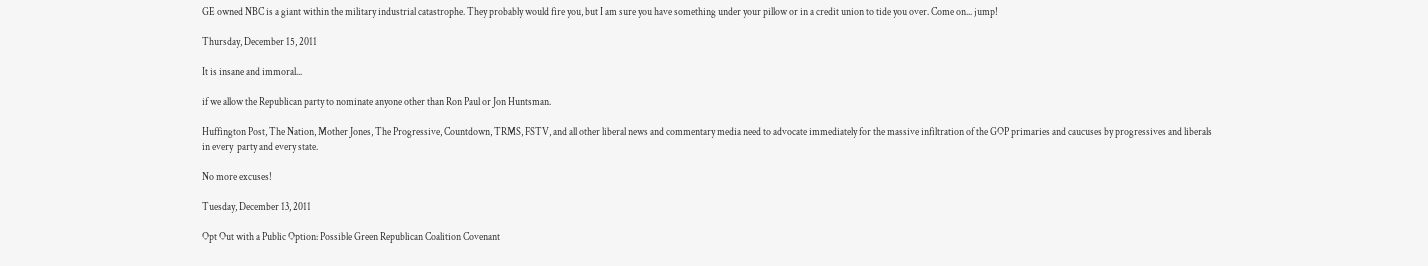GE owned NBC is a giant within the military industrial catastrophe. They probably would fire you, but I am sure you have something under your pillow or in a credit union to tide you over. Come on... jump!

Thursday, December 15, 2011

It is insane and immoral...

if we allow the Republican party to nominate anyone other than Ron Paul or Jon Huntsman.

Huffington Post, The Nation, Mother Jones, The Progressive, Countdown, TRMS, FSTV, and all other liberal news and commentary media need to advocate immediately for the massive infiltration of the GOP primaries and caucuses by progressives and liberals in every  party and every state.

No more excuses!

Tuesday, December 13, 2011

Opt Out with a Public Option: Possible Green Republican Coalition Covenant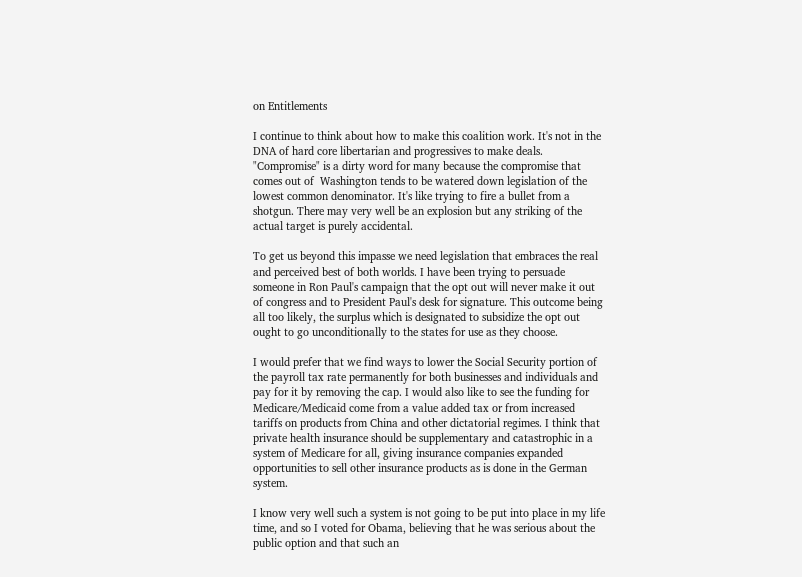on Entitlements

I continue to think about how to make this coalition work. It's not in the DNA of hard core libertarian and progressives to make deals. "Compromise" is a dirty word for many because the compromise that comes out of  Washington tends to be watered down legislation of the lowest common denominator. It's like trying to fire a bullet from a shotgun. There may very well be an explosion but any striking of the actual target is purely accidental.

To get us beyond this impasse we need legislation that embraces the real and perceived best of both worlds. I have been trying to persuade someone in Ron Paul's campaign that the opt out will never make it out of congress and to President Paul's desk for signature. This outcome being all too likely, the surplus which is designated to subsidize the opt out ought to go unconditionally to the states for use as they choose.

I would prefer that we find ways to lower the Social Security portion of the payroll tax rate permanently for both businesses and individuals and pay for it by removing the cap. I would also like to see the funding for Medicare/Medicaid come from a value added tax or from increased tariffs on products from China and other dictatorial regimes. I think that private health insurance should be supplementary and catastrophic in a system of Medicare for all, giving insurance companies expanded opportunities to sell other insurance products as is done in the German system.

I know very well such a system is not going to be put into place in my life time, and so I voted for Obama, believing that he was serious about the public option and that such an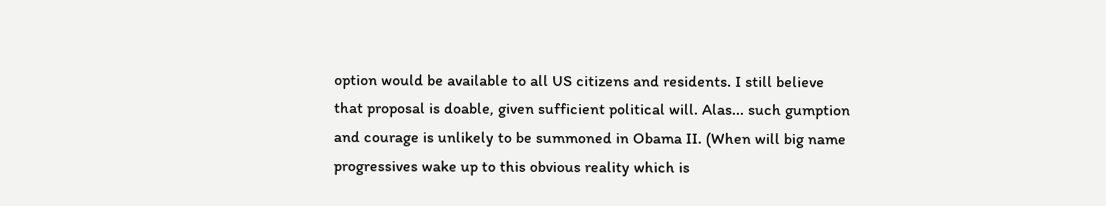option would be available to all US citizens and residents. I still believe that proposal is doable, given sufficient political will. Alas... such gumption and courage is unlikely to be summoned in Obama II. (When will big name progressives wake up to this obvious reality which is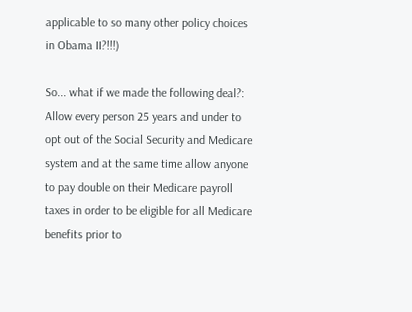applicable to so many other policy choices in Obama II?!!!)

So... what if we made the following deal?:  Allow every person 25 years and under to opt out of the Social Security and Medicare system and at the same time allow anyone to pay double on their Medicare payroll taxes in order to be eligible for all Medicare benefits prior to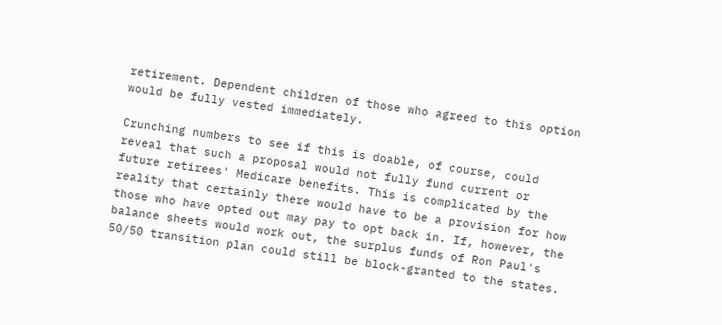retirement. Dependent children of those who agreed to this option would be fully vested immediately.

Crunching numbers to see if this is doable, of course, could reveal that such a proposal would not fully fund current or future retirees' Medicare benefits. This is complicated by the reality that certainly there would have to be a provision for how those who have opted out may pay to opt back in. If, however, the balance sheets would work out, the surplus funds of Ron Paul's 50/50 transition plan could still be block-granted to the states.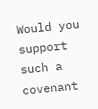Would you support such a covenant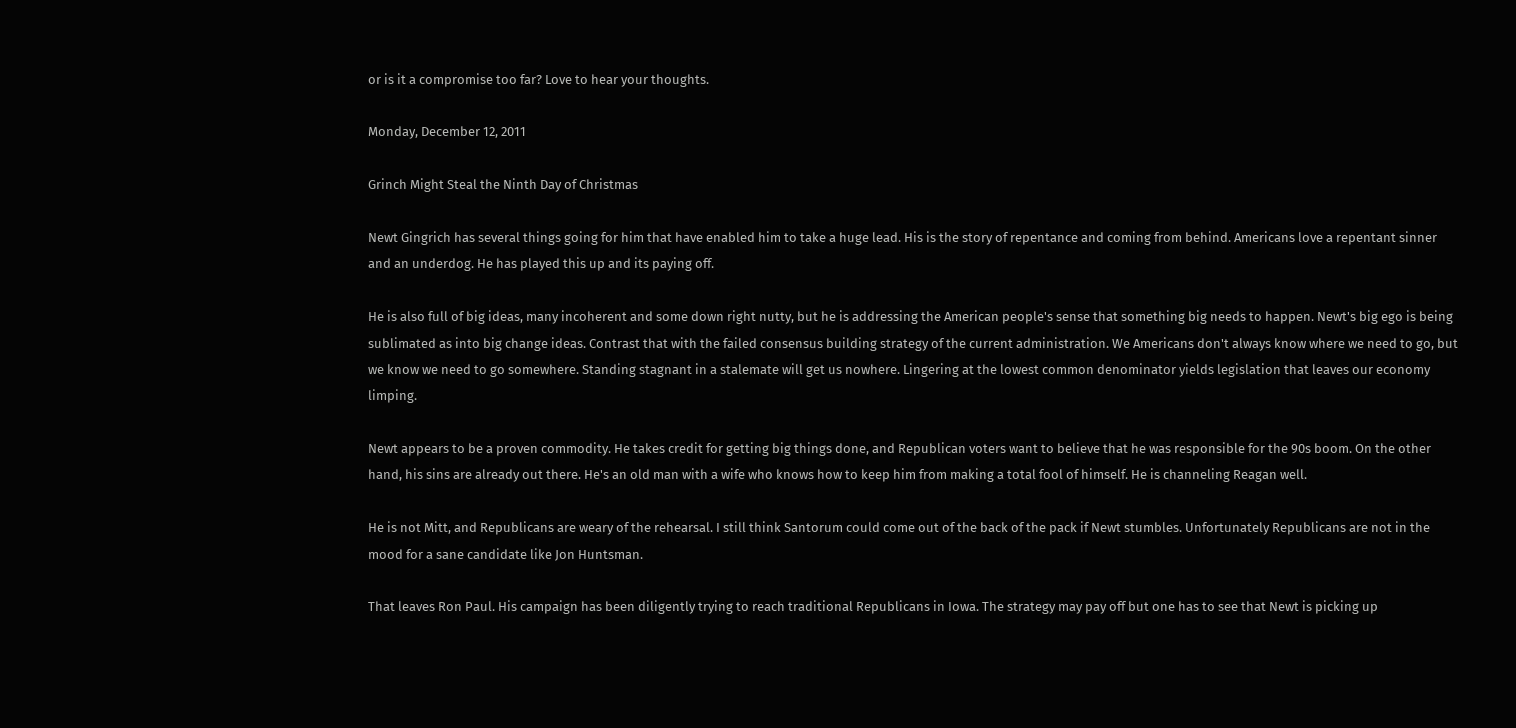or is it a compromise too far? Love to hear your thoughts.

Monday, December 12, 2011

Grinch Might Steal the Ninth Day of Christmas

Newt Gingrich has several things going for him that have enabled him to take a huge lead. His is the story of repentance and coming from behind. Americans love a repentant sinner and an underdog. He has played this up and its paying off.

He is also full of big ideas, many incoherent and some down right nutty, but he is addressing the American people's sense that something big needs to happen. Newt's big ego is being sublimated as into big change ideas. Contrast that with the failed consensus building strategy of the current administration. We Americans don't always know where we need to go, but we know we need to go somewhere. Standing stagnant in a stalemate will get us nowhere. Lingering at the lowest common denominator yields legislation that leaves our economy limping.

Newt appears to be a proven commodity. He takes credit for getting big things done, and Republican voters want to believe that he was responsible for the 90s boom. On the other hand, his sins are already out there. He's an old man with a wife who knows how to keep him from making a total fool of himself. He is channeling Reagan well.

He is not Mitt, and Republicans are weary of the rehearsal. I still think Santorum could come out of the back of the pack if Newt stumbles. Unfortunately Republicans are not in the mood for a sane candidate like Jon Huntsman.

That leaves Ron Paul. His campaign has been diligently trying to reach traditional Republicans in Iowa. The strategy may pay off but one has to see that Newt is picking up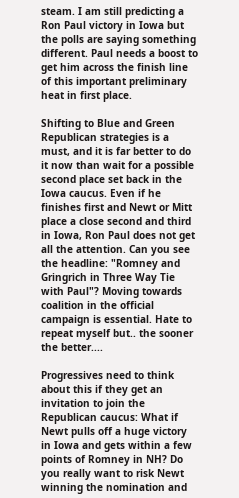steam. I am still predicting a Ron Paul victory in Iowa but the polls are saying something different. Paul needs a boost to get him across the finish line of this important preliminary heat in first place.

Shifting to Blue and Green Republican strategies is a must, and it is far better to do it now than wait for a possible second place set back in the Iowa caucus. Even if he finishes first and Newt or Mitt place a close second and third in Iowa, Ron Paul does not get all the attention. Can you see the headline: "Romney and Gringrich in Three Way Tie with Paul"? Moving towards coalition in the official campaign is essential. Hate to repeat myself but.. the sooner the better....

Progressives need to think about this if they get an invitation to join the Republican caucus: What if Newt pulls off a huge victory in Iowa and gets within a few points of Romney in NH? Do you really want to risk Newt winning the nomination and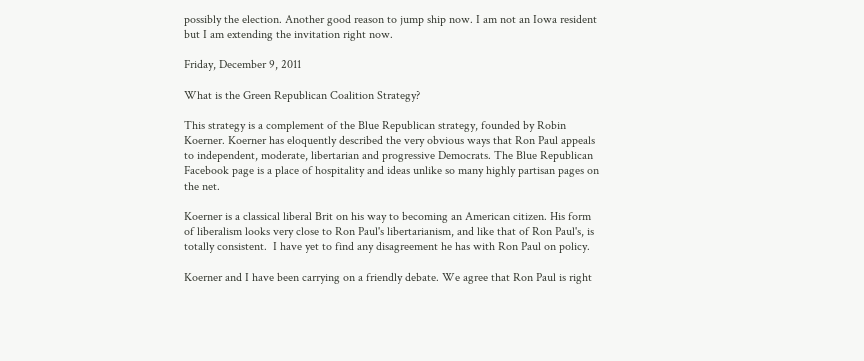possibly the election. Another good reason to jump ship now. I am not an Iowa resident but I am extending the invitation right now.

Friday, December 9, 2011

What is the Green Republican Coalition Strategy?

This strategy is a complement of the Blue Republican strategy, founded by Robin Koerner. Koerner has eloquently described the very obvious ways that Ron Paul appeals to independent, moderate, libertarian and progressive Democrats. The Blue Republican Facebook page is a place of hospitality and ideas unlike so many highly partisan pages on the net.

Koerner is a classical liberal Brit on his way to becoming an American citizen. His form  of liberalism looks very close to Ron Paul's libertarianism, and like that of Ron Paul's, is totally consistent.  I have yet to find any disagreement he has with Ron Paul on policy.

Koerner and I have been carrying on a friendly debate. We agree that Ron Paul is right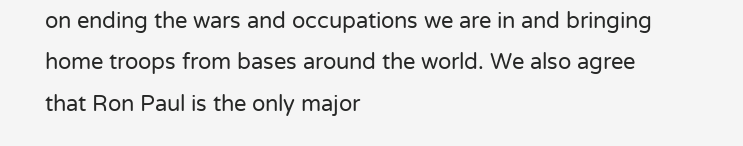on ending the wars and occupations we are in and bringing home troops from bases around the world. We also agree that Ron Paul is the only major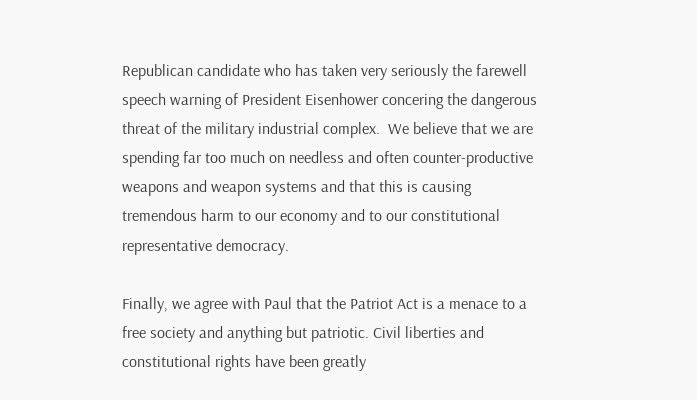Republican candidate who has taken very seriously the farewell speech warning of President Eisenhower concering the dangerous threat of the military industrial complex.  We believe that we are spending far too much on needless and often counter-productive weapons and weapon systems and that this is causing tremendous harm to our economy and to our constitutional representative democracy.

Finally, we agree with Paul that the Patriot Act is a menace to a free society and anything but patriotic. Civil liberties and constitutional rights have been greatly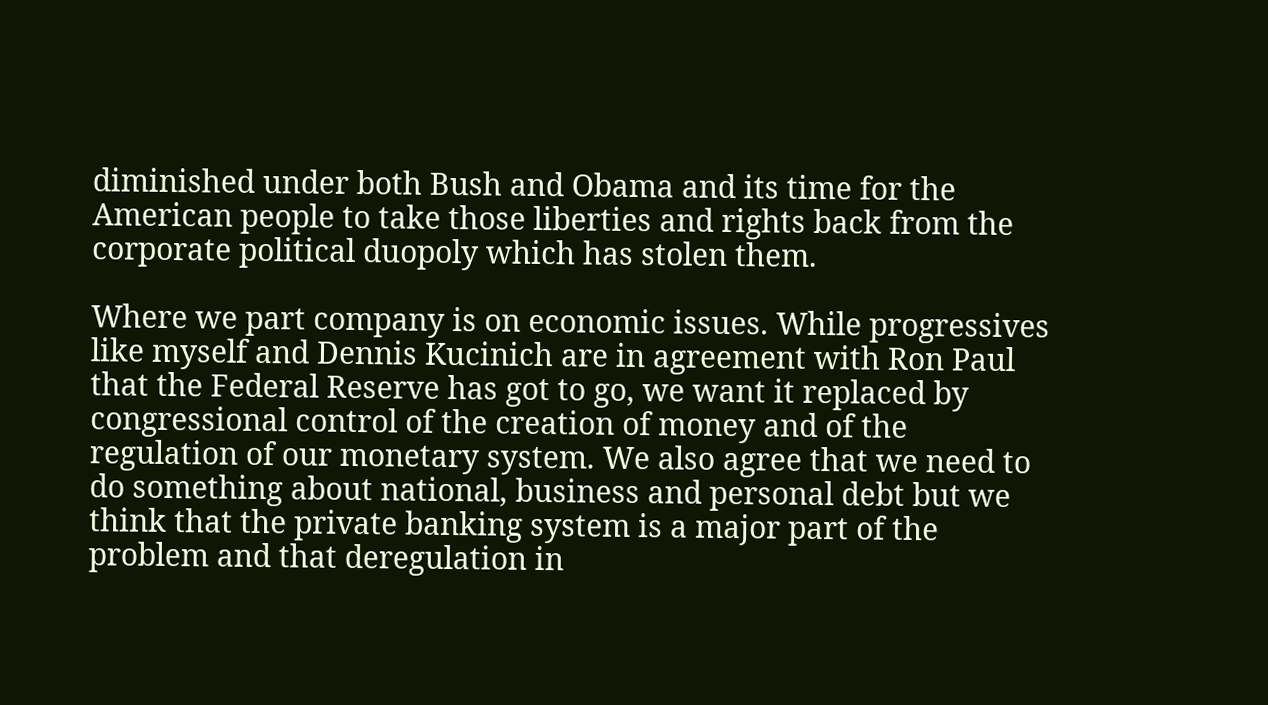diminished under both Bush and Obama and its time for the American people to take those liberties and rights back from the corporate political duopoly which has stolen them.

Where we part company is on economic issues. While progressives like myself and Dennis Kucinich are in agreement with Ron Paul that the Federal Reserve has got to go, we want it replaced by congressional control of the creation of money and of the regulation of our monetary system. We also agree that we need to do something about national, business and personal debt but we think that the private banking system is a major part of the problem and that deregulation in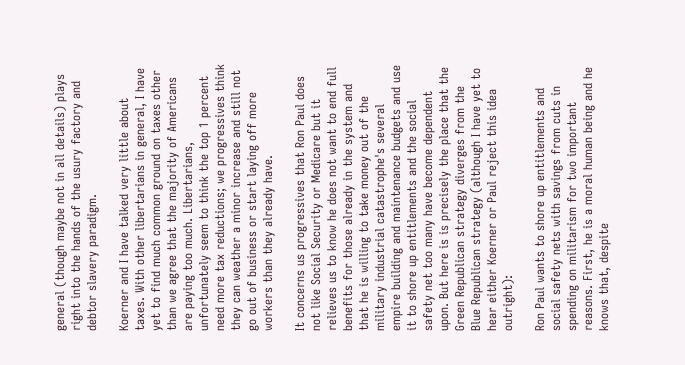general (though maybe not in all details) plays right into the hands of the usury factory and debtor slavery paradigm.

Koerner and I have talked very little about taxes. With other libertarians in general, I have yet to find much common ground on taxes other than we agree that the majority of Americans are paying too much. Libertarians, unfortunately seem to think the top 1 percent need more tax reductions; we progressives think they can weather a minor increase and still not go out of business or start laying off more workers than they already have.

It concerns us progressives that Ron Paul does not like Social Security or Medicare but it relieves us to know he does not want to end full benefits for those already in the system and that he is willing to take money out of the military industrial catastrophe's several empire building and maintenance budgets and use it to shore up entitlements and the social safety net too many have become dependent upon. But here is is precisely the place that the Green Republican strategy diverges from the Blue Republican strategy (although I have yet to hear either Koerner or Paul reject this idea outright):

Ron Paul wants to shore up entitlements and social safety nets with savings from cuts in spending on militarism for two important reasons. First, he is a moral human being and he knows that, despite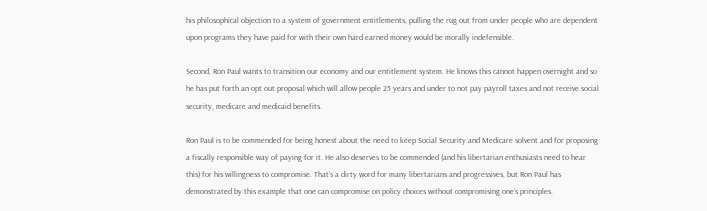his philosophical objection to a system of government entitlements, pulling the rug out from under people who are dependent upon programs they have paid for with their own hard earned money would be morally indefensible.

Second, Ron Paul wants to transition our economy and our entitlement system. He knows this cannot happen overnight and so he has put forth an opt out proposal which will allow people 25 years and under to not pay payroll taxes and not receive social security, medicare and medicaid benefits.

Ron Paul is to be commended for being honest about the need to keep Social Security and Medicare solvent and for proposing a fiscally responsible way of paying for it. He also deserves to be commended (and his libertarian enthusiasts need to hear this) for his willingness to compromise. That's a dirty word for many libertarians and progressives, but Ron Paul has demonstrated by this example that one can compromise on policy choices without compromising one's principles.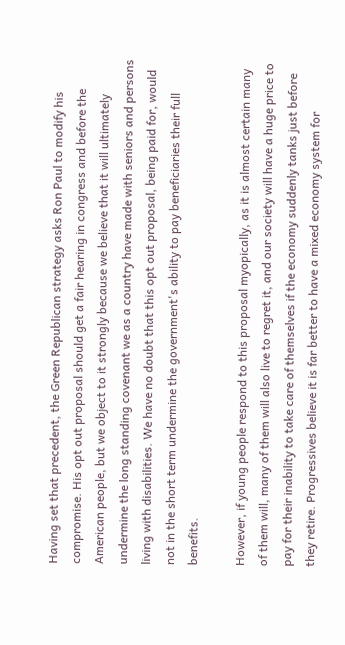Having set that precedent, the Green Republican strategy asks Ron Paul to modify his compromise. His opt out proposal should get a fair hearing in congress and before the American people, but we object to it strongly because we believe that it will ultimately undermine the long standing covenant we as a country have made with seniors and persons living with disabilities. We have no doubt that this opt out proposal, being paid for, would not in the short term undermine the government's ability to pay beneficiaries their full benefits.

However, if young people respond to this proposal myopically, as it is almost certain many of them will, many of them will also live to regret it, and our society will have a huge price to pay for their inability to take care of themselves if the economy suddenly tanks just before they retire. Progressives believe it is far better to have a mixed economy system for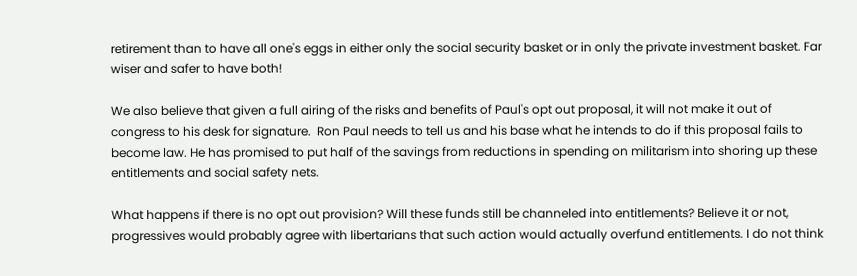retirement than to have all one's eggs in either only the social security basket or in only the private investment basket. Far wiser and safer to have both!

We also believe that given a full airing of the risks and benefits of Paul's opt out proposal, it will not make it out of congress to his desk for signature.  Ron Paul needs to tell us and his base what he intends to do if this proposal fails to become law. He has promised to put half of the savings from reductions in spending on militarism into shoring up these entitlements and social safety nets.

What happens if there is no opt out provision? Will these funds still be channeled into entitlements? Believe it or not, progressives would probably agree with libertarians that such action would actually overfund entitlements. I do not think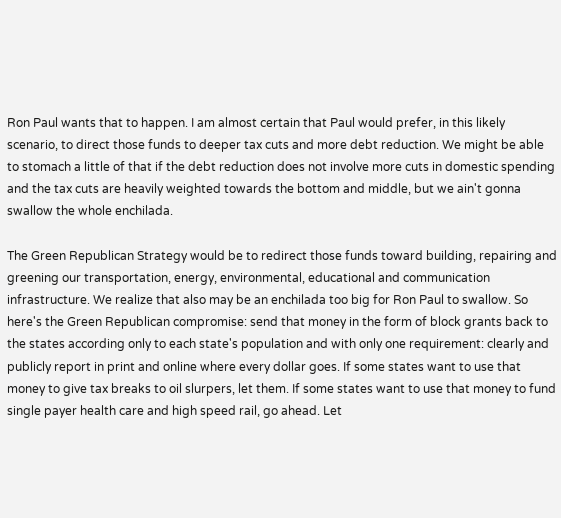Ron Paul wants that to happen. I am almost certain that Paul would prefer, in this likely scenario, to direct those funds to deeper tax cuts and more debt reduction. We might be able to stomach a little of that if the debt reduction does not involve more cuts in domestic spending and the tax cuts are heavily weighted towards the bottom and middle, but we ain't gonna swallow the whole enchilada.

The Green Republican Strategy would be to redirect those funds toward building, repairing and greening our transportation, energy, environmental, educational and communication infrastructure. We realize that also may be an enchilada too big for Ron Paul to swallow. So here's the Green Republican compromise: send that money in the form of block grants back to the states according only to each state's population and with only one requirement: clearly and publicly report in print and online where every dollar goes. If some states want to use that money to give tax breaks to oil slurpers, let them. If some states want to use that money to fund single payer health care and high speed rail, go ahead. Let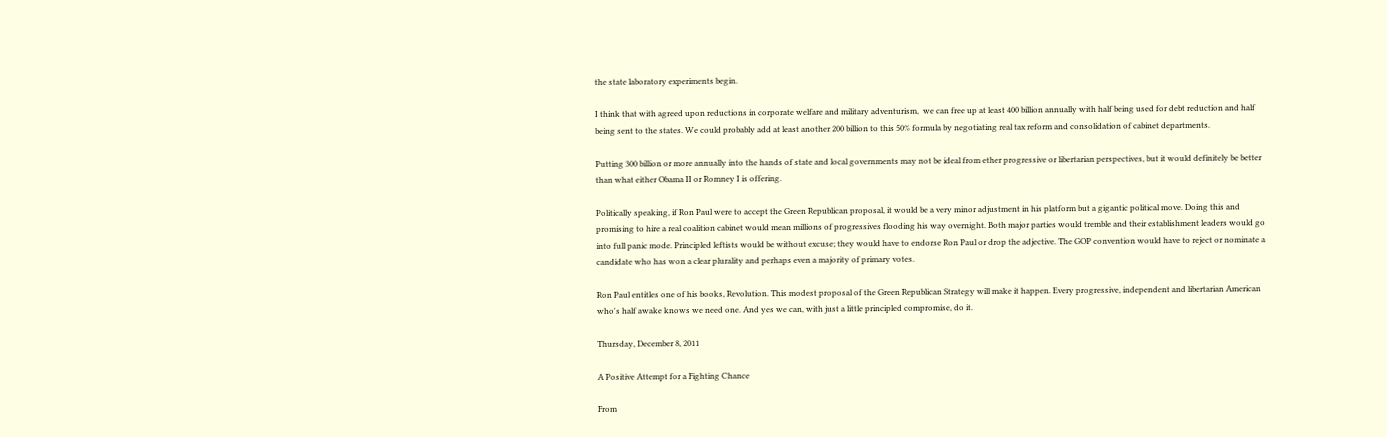the state laboratory experiments begin.

I think that with agreed upon reductions in corporate welfare and military adventurism,  we can free up at least 400 billion annually with half being used for debt reduction and half being sent to the states. We could probably add at least another 200 billion to this 50% formula by negotiating real tax reform and consolidation of cabinet departments.

Putting 300 billion or more annually into the hands of state and local governments may not be ideal from ether progressive or libertarian perspectives, but it would definitely be better than what either Obama II or Romney I is offering.

Politically speaking, if Ron Paul were to accept the Green Republican proposal, it would be a very minor adjustment in his platform but a gigantic political move. Doing this and promising to hire a real coalition cabinet would mean millions of progressives flooding his way overnight. Both major parties would tremble and their establishment leaders would go into full panic mode. Principled leftists would be without excuse; they would have to endorse Ron Paul or drop the adjective. The GOP convention would have to reject or nominate a candidate who has won a clear plurality and perhaps even a majority of primary votes.

Ron Paul entitles one of his books, Revolution. This modest proposal of the Green Republican Strategy will make it happen. Every progressive, independent and libertarian American who's half awake knows we need one. And yes we can, with just a little principled compromise, do it.

Thursday, December 8, 2011

A Positive Attempt for a Fighting Chance

From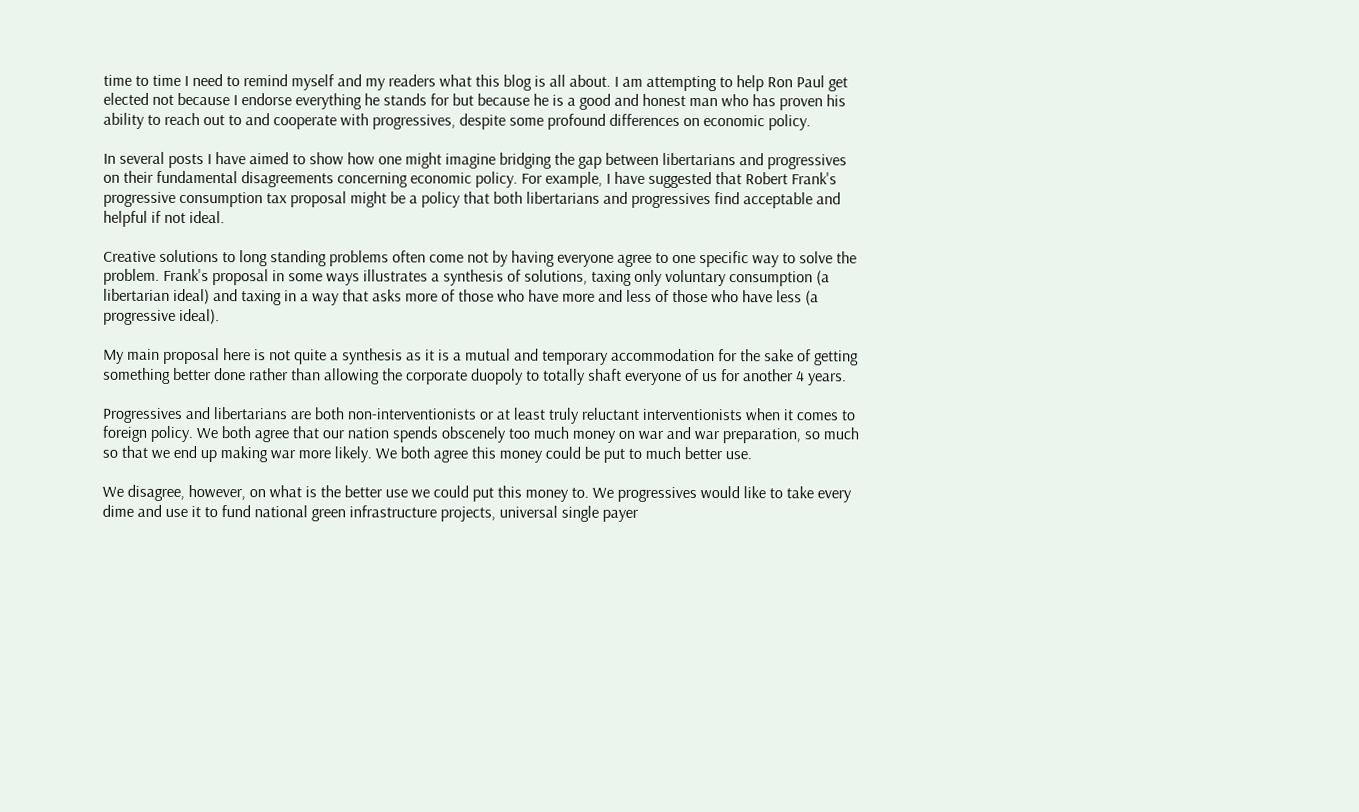time to time I need to remind myself and my readers what this blog is all about. I am attempting to help Ron Paul get elected not because I endorse everything he stands for but because he is a good and honest man who has proven his ability to reach out to and cooperate with progressives, despite some profound differences on economic policy.

In several posts I have aimed to show how one might imagine bridging the gap between libertarians and progressives on their fundamental disagreements concerning economic policy. For example, I have suggested that Robert Frank's progressive consumption tax proposal might be a policy that both libertarians and progressives find acceptable and helpful if not ideal.

Creative solutions to long standing problems often come not by having everyone agree to one specific way to solve the problem. Frank's proposal in some ways illustrates a synthesis of solutions, taxing only voluntary consumption (a libertarian ideal) and taxing in a way that asks more of those who have more and less of those who have less (a progressive ideal).

My main proposal here is not quite a synthesis as it is a mutual and temporary accommodation for the sake of getting something better done rather than allowing the corporate duopoly to totally shaft everyone of us for another 4 years.

Progressives and libertarians are both non-interventionists or at least truly reluctant interventionists when it comes to foreign policy. We both agree that our nation spends obscenely too much money on war and war preparation, so much so that we end up making war more likely. We both agree this money could be put to much better use.

We disagree, however, on what is the better use we could put this money to. We progressives would like to take every dime and use it to fund national green infrastructure projects, universal single payer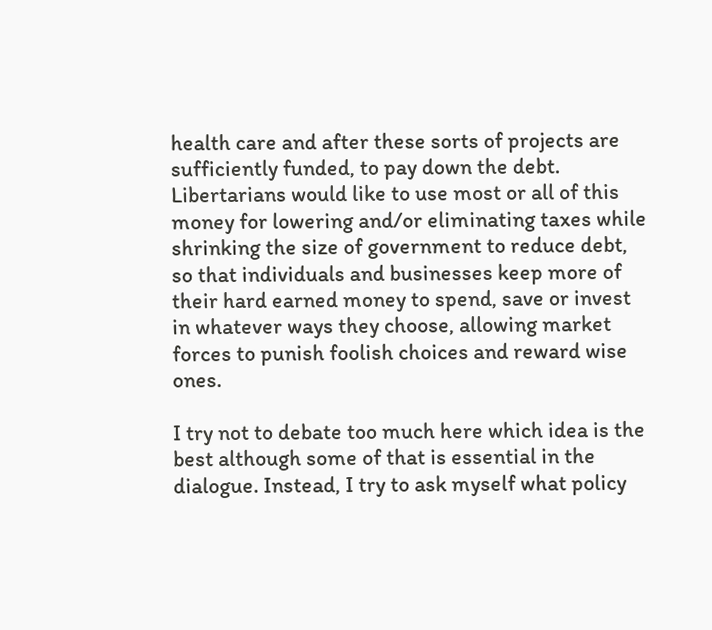health care and after these sorts of projects are sufficiently funded, to pay down the debt. Libertarians would like to use most or all of this money for lowering and/or eliminating taxes while shrinking the size of government to reduce debt, so that individuals and businesses keep more of their hard earned money to spend, save or invest in whatever ways they choose, allowing market forces to punish foolish choices and reward wise ones.

I try not to debate too much here which idea is the best although some of that is essential in the dialogue. Instead, I try to ask myself what policy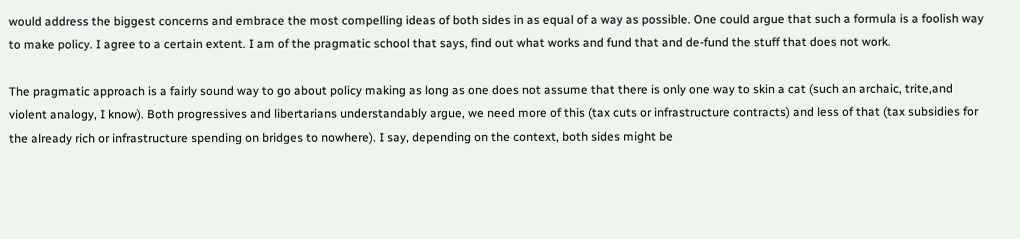would address the biggest concerns and embrace the most compelling ideas of both sides in as equal of a way as possible. One could argue that such a formula is a foolish way to make policy. I agree to a certain extent. I am of the pragmatic school that says, find out what works and fund that and de-fund the stuff that does not work.

The pragmatic approach is a fairly sound way to go about policy making as long as one does not assume that there is only one way to skin a cat (such an archaic, trite,and violent analogy, I know). Both progressives and libertarians understandably argue, we need more of this (tax cuts or infrastructure contracts) and less of that (tax subsidies for the already rich or infrastructure spending on bridges to nowhere). I say, depending on the context, both sides might be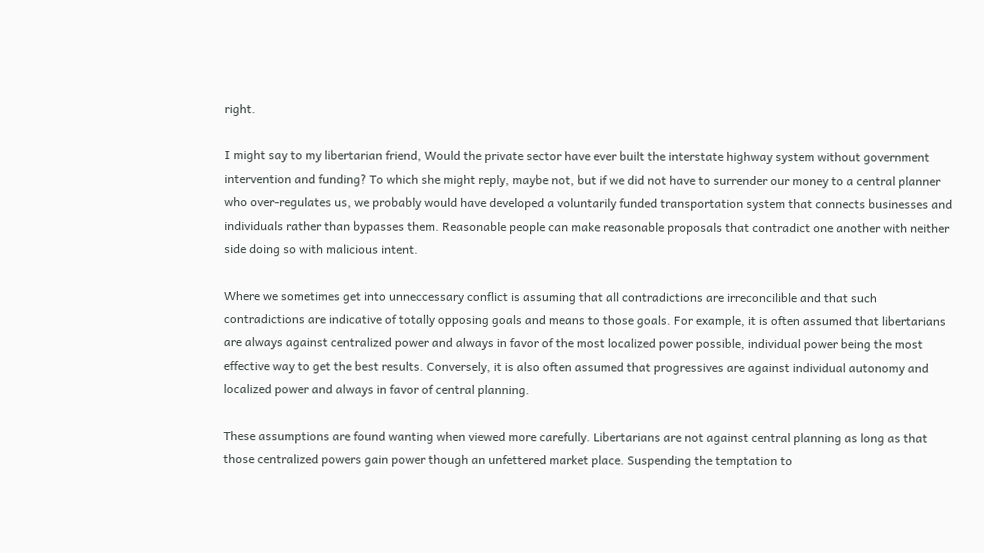right.

I might say to my libertarian friend, Would the private sector have ever built the interstate highway system without government intervention and funding? To which she might reply, maybe not, but if we did not have to surrender our money to a central planner who over-regulates us, we probably would have developed a voluntarily funded transportation system that connects businesses and individuals rather than bypasses them. Reasonable people can make reasonable proposals that contradict one another with neither side doing so with malicious intent.

Where we sometimes get into unneccessary conflict is assuming that all contradictions are irreconcilible and that such contradictions are indicative of totally opposing goals and means to those goals. For example, it is often assumed that libertarians are always against centralized power and always in favor of the most localized power possible, individual power being the most effective way to get the best results. Conversely, it is also often assumed that progressives are against individual autonomy and localized power and always in favor of central planning.

These assumptions are found wanting when viewed more carefully. Libertarians are not against central planning as long as that those centralized powers gain power though an unfettered market place. Suspending the temptation to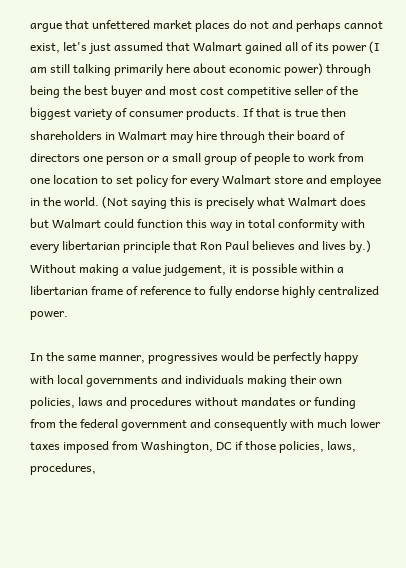argue that unfettered market places do not and perhaps cannot exist, let's just assumed that Walmart gained all of its power (I am still talking primarily here about economic power) through being the best buyer and most cost competitive seller of the biggest variety of consumer products. If that is true then shareholders in Walmart may hire through their board of directors one person or a small group of people to work from one location to set policy for every Walmart store and employee in the world. (Not saying this is precisely what Walmart does but Walmart could function this way in total conformity with every libertarian principle that Ron Paul believes and lives by.) Without making a value judgement, it is possible within a libertarian frame of reference to fully endorse highly centralized power.

In the same manner, progressives would be perfectly happy with local governments and individuals making their own policies, laws and procedures without mandates or funding from the federal government and consequently with much lower taxes imposed from Washington, DC if those policies, laws, procedures,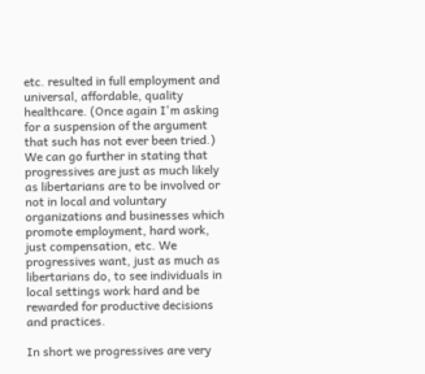etc. resulted in full employment and universal, affordable, quality healthcare. (Once again I'm asking for a suspension of the argument that such has not ever been tried.) We can go further in stating that progressives are just as much likely as libertarians are to be involved or not in local and voluntary organizations and businesses which promote employment, hard work, just compensation, etc. We progressives want, just as much as libertarians do, to see individuals in local settings work hard and be rewarded for productive decisions and practices.

In short we progressives are very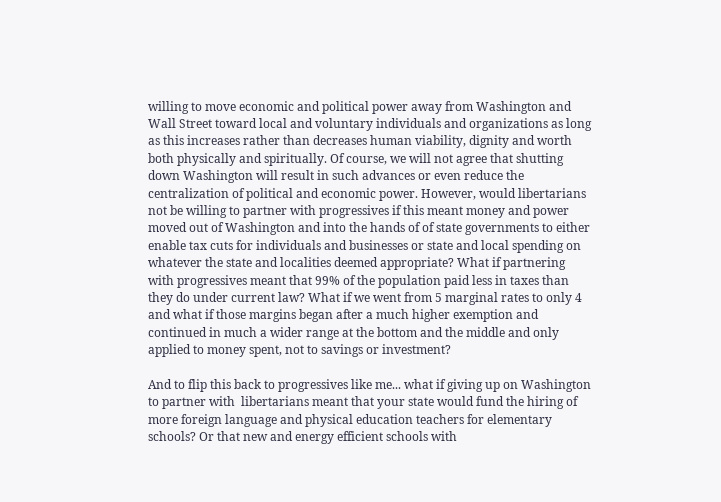willing to move economic and political power away from Washington and Wall Street toward local and voluntary individuals and organizations as long as this increases rather than decreases human viability, dignity and worth both physically and spiritually. Of course, we will not agree that shutting down Washington will result in such advances or even reduce the centralization of political and economic power. However, would libertarians not be willing to partner with progressives if this meant money and power moved out of Washington and into the hands of of state governments to either enable tax cuts for individuals and businesses or state and local spending on whatever the state and localities deemed appropriate? What if partnering with progressives meant that 99% of the population paid less in taxes than they do under current law? What if we went from 5 marginal rates to only 4 and what if those margins began after a much higher exemption and continued in much a wider range at the bottom and the middle and only applied to money spent, not to savings or investment?

And to flip this back to progressives like me... what if giving up on Washington to partner with  libertarians meant that your state would fund the hiring of more foreign language and physical education teachers for elementary schools? Or that new and energy efficient schools with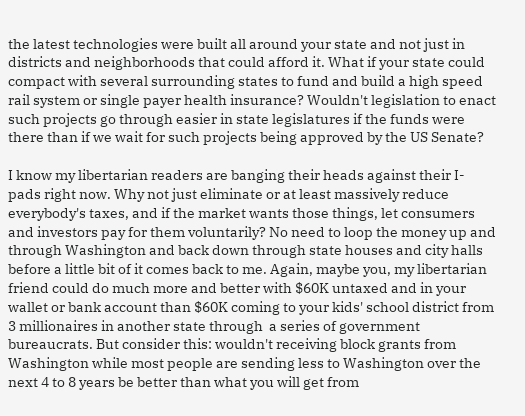the latest technologies were built all around your state and not just in districts and neighborhoods that could afford it. What if your state could compact with several surrounding states to fund and build a high speed rail system or single payer health insurance? Wouldn't legislation to enact such projects go through easier in state legislatures if the funds were there than if we wait for such projects being approved by the US Senate?

I know my libertarian readers are banging their heads against their I-pads right now. Why not just eliminate or at least massively reduce everybody's taxes, and if the market wants those things, let consumers and investors pay for them voluntarily? No need to loop the money up and through Washington and back down through state houses and city halls before a little bit of it comes back to me. Again, maybe you, my libertarian friend could do much more and better with $60K untaxed and in your wallet or bank account than $60K coming to your kids' school district from 3 millionaires in another state through  a series of government bureaucrats. But consider this: wouldn't receiving block grants from Washington while most people are sending less to Washington over the next 4 to 8 years be better than what you will get from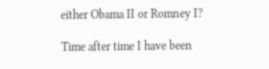either Obama II or Romney I?

Time after time I have been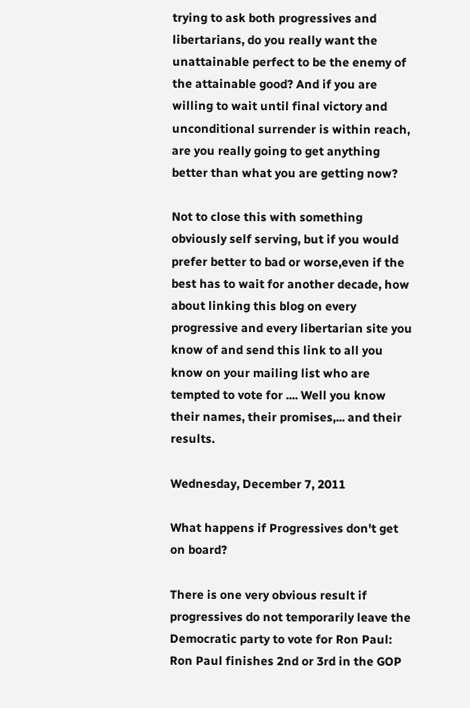trying to ask both progressives and libertarians, do you really want the unattainable perfect to be the enemy of the attainable good? And if you are willing to wait until final victory and unconditional surrender is within reach, are you really going to get anything better than what you are getting now?

Not to close this with something obviously self serving, but if you would prefer better to bad or worse,even if the best has to wait for another decade, how about linking this blog on every progressive and every libertarian site you know of and send this link to all you know on your mailing list who are tempted to vote for .... Well you know their names, their promises,... and their results.

Wednesday, December 7, 2011

What happens if Progressives don't get on board?

There is one very obvious result if progressives do not temporarily leave the Democratic party to vote for Ron Paul: Ron Paul finishes 2nd or 3rd in the GOP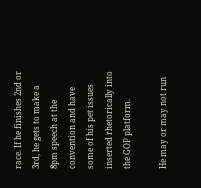race. If he finishes 2nd or 3rd, he gets to make a 8pm speech at the convention and have some of his pet issues inserted rhetorically into the GOP platform.

He may or may not run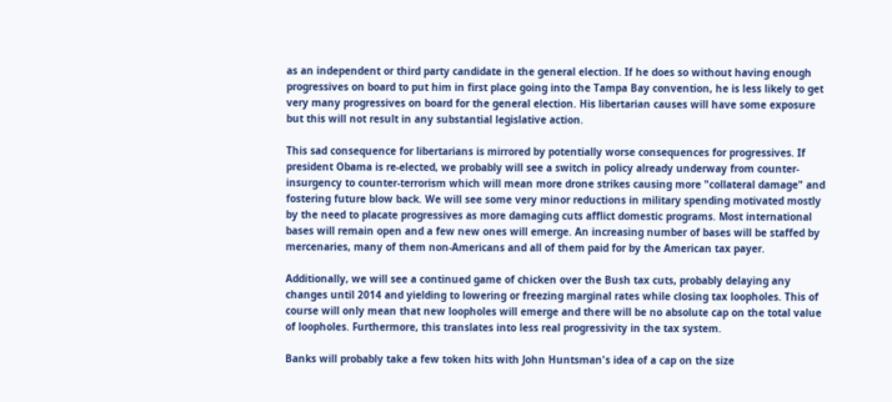as an independent or third party candidate in the general election. If he does so without having enough progressives on board to put him in first place going into the Tampa Bay convention, he is less likely to get very many progressives on board for the general election. His libertarian causes will have some exposure but this will not result in any substantial legislative action.

This sad consequence for libertarians is mirrored by potentially worse consequences for progressives. If president Obama is re-elected, we probably will see a switch in policy already underway from counter-insurgency to counter-terrorism which will mean more drone strikes causing more "collateral damage" and fostering future blow back. We will see some very minor reductions in military spending motivated mostly by the need to placate progressives as more damaging cuts afflict domestic programs. Most international bases will remain open and a few new ones will emerge. An increasing number of bases will be staffed by mercenaries, many of them non-Americans and all of them paid for by the American tax payer.

Additionally, we will see a continued game of chicken over the Bush tax cuts, probably delaying any changes until 2014 and yielding to lowering or freezing marginal rates while closing tax loopholes. This of course will only mean that new loopholes will emerge and there will be no absolute cap on the total value of loopholes. Furthermore, this translates into less real progressivity in the tax system.

Banks will probably take a few token hits with John Huntsman's idea of a cap on the size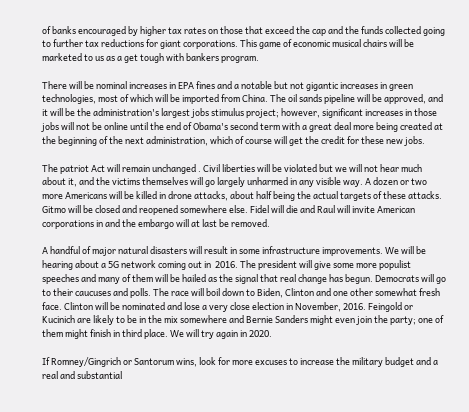of banks encouraged by higher tax rates on those that exceed the cap and the funds collected going to further tax reductions for giant corporations. This game of economic musical chairs will be marketed to us as a get tough with bankers program.

There will be nominal increases in EPA fines and a notable but not gigantic increases in green technologies, most of which will be imported from China. The oil sands pipeline will be approved, and it will be the administration's largest jobs stimulus project; however, significant increases in those jobs will not be online until the end of Obama's second term with a great deal more being created at the beginning of the next administration, which of course will get the credit for these new jobs.

The patriot Act will remain unchanged . Civil liberties will be violated but we will not hear much about it, and the victims themselves will go largely unharmed in any visible way. A dozen or two more Americans will be killed in drone attacks, about half being the actual targets of these attacks. Gitmo will be closed and reopened somewhere else. Fidel will die and Raul will invite American corporations in and the embargo will at last be removed.

A handful of major natural disasters will result in some infrastructure improvements. We will be hearing about a 5G network coming out in  2016. The president will give some more populist speeches and many of them will be hailed as the signal that real change has begun. Democrats will go to their caucuses and polls. The race will boil down to Biden, Clinton and one other somewhat fresh face. Clinton will be nominated and lose a very close election in November, 2016. Feingold or Kucinich are likely to be in the mix somewhere and Bernie Sanders might even join the party; one of them might finish in third place. We will try again in 2020.

If Romney/Gingrich or Santorum wins, look for more excuses to increase the military budget and a real and substantial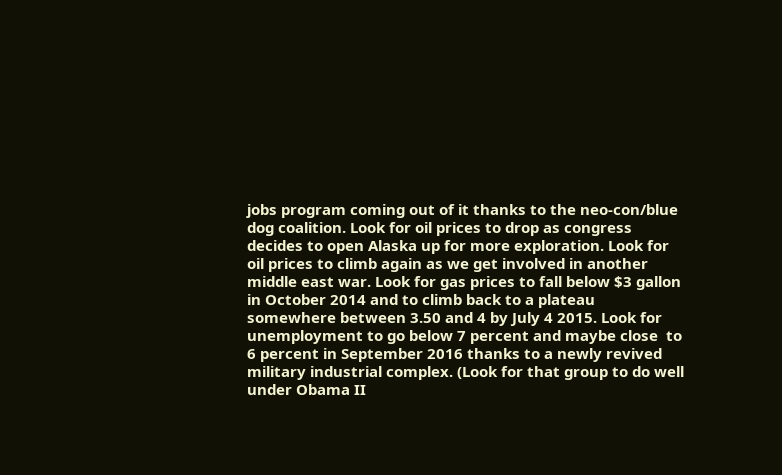jobs program coming out of it thanks to the neo-con/blue dog coalition. Look for oil prices to drop as congress decides to open Alaska up for more exploration. Look for oil prices to climb again as we get involved in another middle east war. Look for gas prices to fall below $3 gallon in October 2014 and to climb back to a plateau somewhere between 3.50 and 4 by July 4 2015. Look for unemployment to go below 7 percent and maybe close  to 6 percent in September 2016 thanks to a newly revived military industrial complex. (Look for that group to do well under Obama II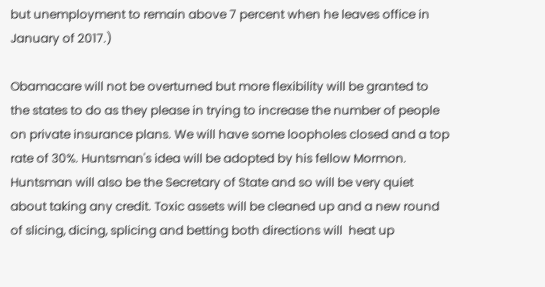but unemployment to remain above 7 percent when he leaves office in January of 2017.)

Obamacare will not be overturned but more flexibility will be granted to the states to do as they please in trying to increase the number of people on private insurance plans. We will have some loopholes closed and a top rate of 30%. Huntsman's idea will be adopted by his fellow Mormon. Huntsman will also be the Secretary of State and so will be very quiet about taking any credit. Toxic assets will be cleaned up and a new round of slicing, dicing, splicing and betting both directions will  heat up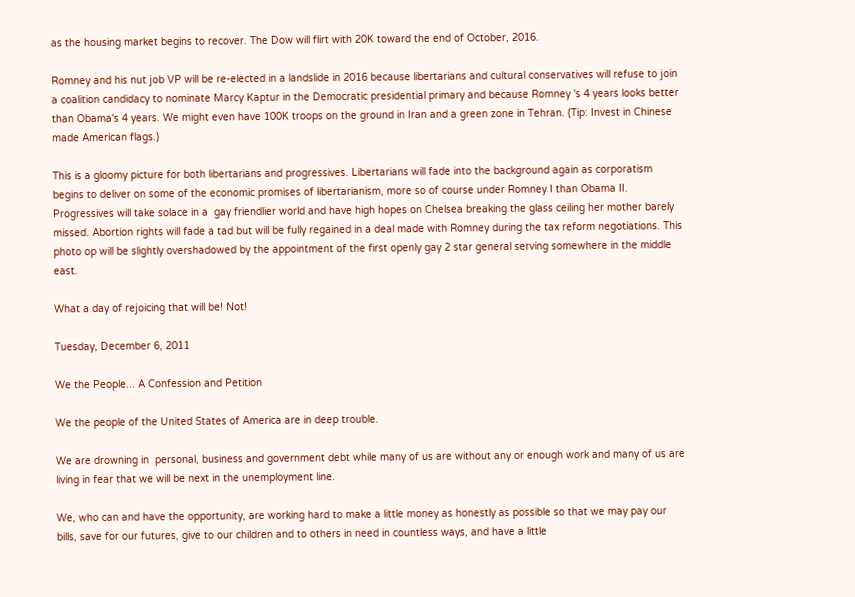as the housing market begins to recover. The Dow will flirt with 20K toward the end of October, 2016.

Romney and his nut job VP will be re-elected in a landslide in 2016 because libertarians and cultural conservatives will refuse to join a coalition candidacy to nominate Marcy Kaptur in the Democratic presidential primary and because Romney 's 4 years looks better than Obama's 4 years. We might even have 100K troops on the ground in Iran and a green zone in Tehran. (Tip: Invest in Chinese made American flags.)

This is a gloomy picture for both libertarians and progressives. Libertarians will fade into the background again as corporatism begins to deliver on some of the economic promises of libertarianism, more so of course under Romney I than Obama II. Progressives will take solace in a  gay friendlier world and have high hopes on Chelsea breaking the glass ceiling her mother barely missed. Abortion rights will fade a tad but will be fully regained in a deal made with Romney during the tax reform negotiations. This photo op will be slightly overshadowed by the appointment of the first openly gay 2 star general serving somewhere in the middle east.

What a day of rejoicing that will be! Not!

Tuesday, December 6, 2011

We the People... A Confession and Petition

We the people of the United States of America are in deep trouble.

We are drowning in  personal, business and government debt while many of us are without any or enough work and many of us are living in fear that we will be next in the unemployment line.

We, who can and have the opportunity, are working hard to make a little money as honestly as possible so that we may pay our bills, save for our futures, give to our children and to others in need in countless ways, and have a little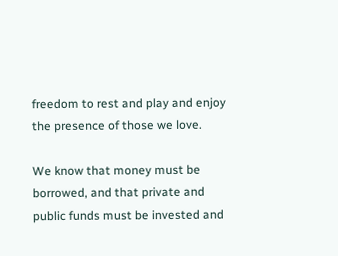freedom to rest and play and enjoy the presence of those we love.

We know that money must be borrowed, and that private and public funds must be invested and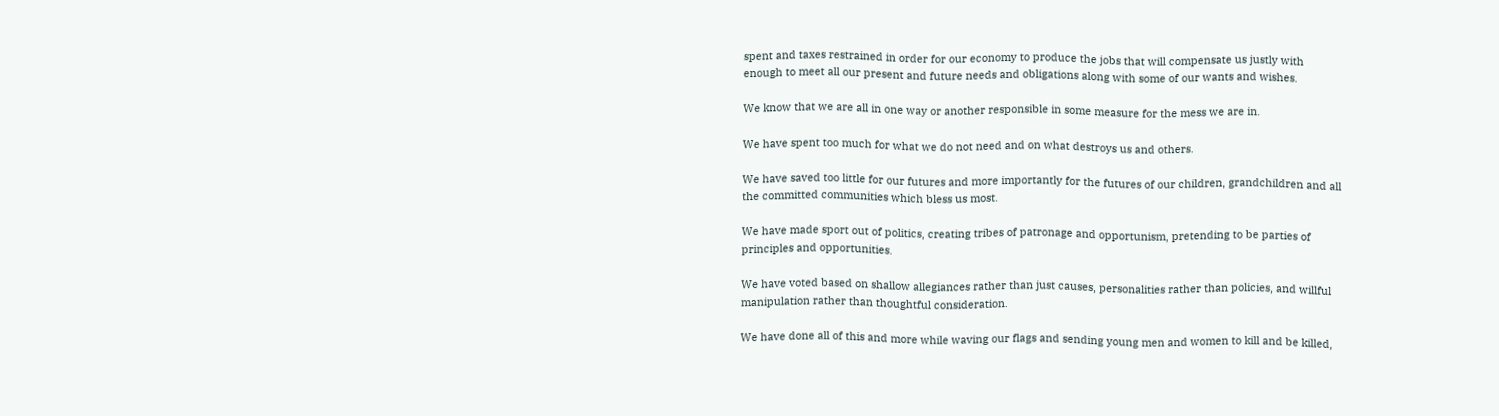spent and taxes restrained in order for our economy to produce the jobs that will compensate us justly with enough to meet all our present and future needs and obligations along with some of our wants and wishes.

We know that we are all in one way or another responsible in some measure for the mess we are in.

We have spent too much for what we do not need and on what destroys us and others.

We have saved too little for our futures and more importantly for the futures of our children, grandchildren and all the committed communities which bless us most.

We have made sport out of politics, creating tribes of patronage and opportunism, pretending to be parties of principles and opportunities.

We have voted based on shallow allegiances rather than just causes, personalities rather than policies, and willful manipulation rather than thoughtful consideration.

We have done all of this and more while waving our flags and sending young men and women to kill and be killed,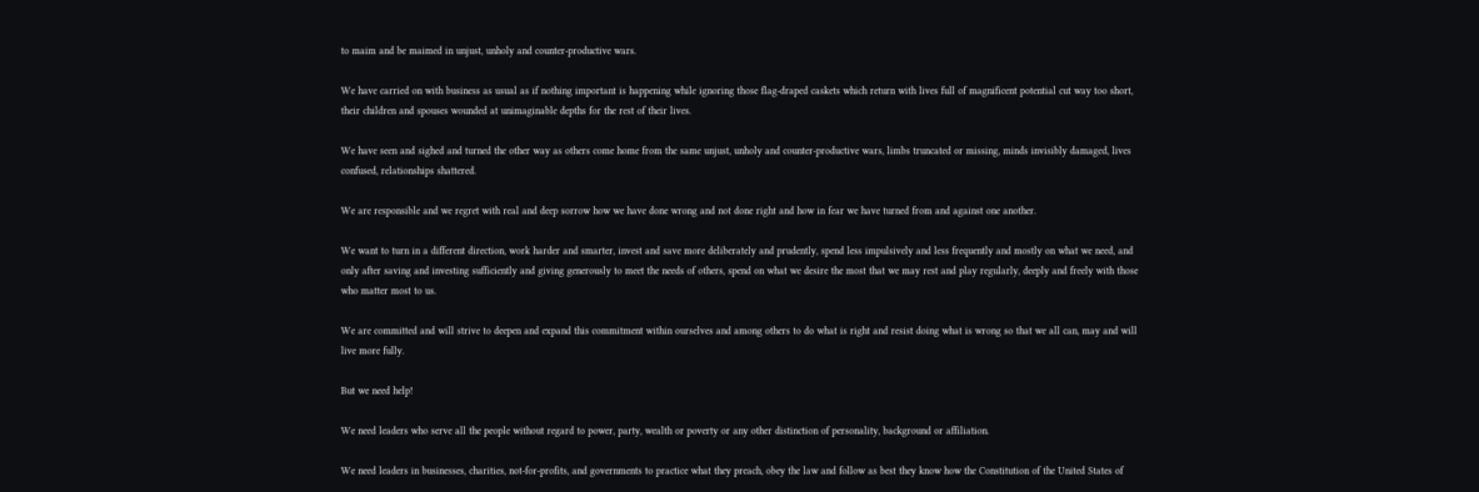to maim and be maimed in unjust, unholy and counter-productive wars.

We have carried on with business as usual as if nothing important is happening while ignoring those flag-draped caskets which return with lives full of magnificent potential cut way too short, their children and spouses wounded at unimaginable depths for the rest of their lives.

We have seen and sighed and turned the other way as others come home from the same unjust, unholy and counter-productive wars, limbs truncated or missing, minds invisibly damaged, lives confused, relationships shattered.

We are responsible and we regret with real and deep sorrow how we have done wrong and not done right and how in fear we have turned from and against one another.

We want to turn in a different direction, work harder and smarter, invest and save more deliberately and prudently, spend less impulsively and less frequently and mostly on what we need, and only after saving and investing sufficiently and giving generously to meet the needs of others, spend on what we desire the most that we may rest and play regularly, deeply and freely with those who matter most to us.

We are committed and will strive to deepen and expand this commitment within ourselves and among others to do what is right and resist doing what is wrong so that we all can, may and will live more fully.

But we need help!

We need leaders who serve all the people without regard to power, party, wealth or poverty or any other distinction of personality, background or affiliation.

We need leaders in businesses, charities, not-for-profits, and governments to practice what they preach, obey the law and follow as best they know how the Constitution of the United States of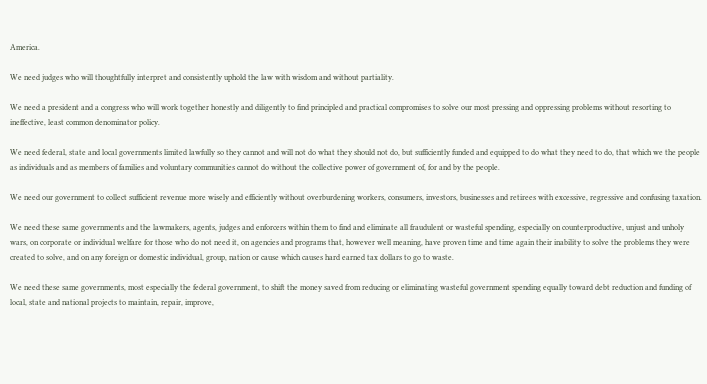America.

We need judges who will thoughtfully interpret and consistently uphold the law with wisdom and without partiality.

We need a president and a congress who will work together honestly and diligently to find principled and practical compromises to solve our most pressing and oppressing problems without resorting to ineffective, least common denominator policy.

We need federal, state and local governments limited lawfully so they cannot and will not do what they should not do, but sufficiently funded and equipped to do what they need to do, that which we the people as individuals and as members of families and voluntary communities cannot do without the collective power of government of, for and by the people.

We need our government to collect sufficient revenue more wisely and efficiently without overburdening workers, consumers, investors, businesses and retirees with excessive, regressive and confusing taxation.

We need these same governments and the lawmakers, agents, judges and enforcers within them to find and eliminate all fraudulent or wasteful spending, especially on counterproductive, unjust and unholy wars, on corporate or individual welfare for those who do not need it, on agencies and programs that, however well meaning, have proven time and time again their inability to solve the problems they were created to solve, and on any foreign or domestic individual, group, nation or cause which causes hard earned tax dollars to go to waste.

We need these same governments, most especially the federal government, to shift the money saved from reducing or eliminating wasteful government spending equally toward debt reduction and funding of local, state and national projects to maintain, repair, improve,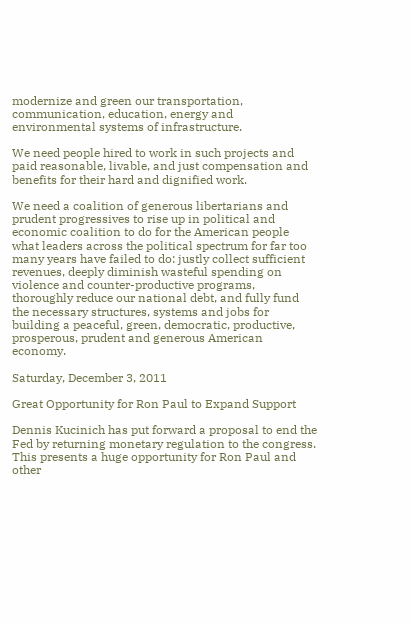modernize and green our transportation, communication, education, energy and environmental systems of infrastructure.

We need people hired to work in such projects and paid reasonable, livable, and just compensation and benefits for their hard and dignified work.

We need a coalition of generous libertarians and prudent progressives to rise up in political and economic coalition to do for the American people what leaders across the political spectrum for far too many years have failed to do: justly collect sufficient revenues, deeply diminish wasteful spending on violence and counter-productive programs, thoroughly reduce our national debt, and fully fund the necessary structures, systems and jobs for building a peaceful, green, democratic, productive, prosperous, prudent and generous American economy.

Saturday, December 3, 2011

Great Opportunity for Ron Paul to Expand Support

Dennis Kucinich has put forward a proposal to end the Fed by returning monetary regulation to the congress. This presents a huge opportunity for Ron Paul and other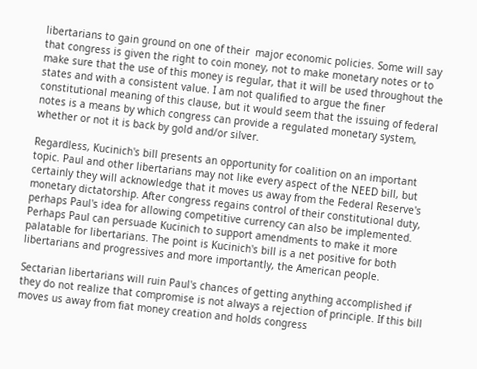libertarians to gain ground on one of their  major economic policies. Some will say that congress is given the right to coin money, not to make monetary notes or to make sure that the use of this money is regular, that it will be used throughout the states and with a consistent value. I am not qualified to argue the finer constitutional meaning of this clause, but it would seem that the issuing of federal notes is a means by which congress can provide a regulated monetary system, whether or not it is back by gold and/or silver.

Regardless, Kucinich's bill presents an opportunity for coalition on an important topic. Paul and other libertarians may not like every aspect of the NEED bill, but certainly they will acknowledge that it moves us away from the Federal Reserve's monetary dictatorship. After congress regains control of their constitutional duty, perhaps Paul's idea for allowing competitive currency can also be implemented. Perhaps Paul can persuade Kucinich to support amendments to make it more palatable for libertarians. The point is Kucinich's bill is a net positive for both libertarians and progressives and more importantly, the American people.

Sectarian libertarians will ruin Paul's chances of getting anything accomplished if they do not realize that compromise is not always a rejection of principle. If this bill moves us away from fiat money creation and holds congress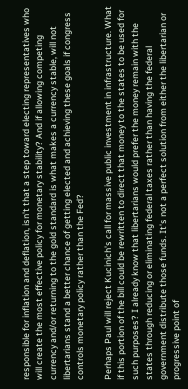responsible for inflation and deflation, isn't that a step toward electing representatives who will create the most effective policy for monetary stability? And if allowing competing currency and/or returning to the gold standard is what makes a currency stable, will not libertarians stand a better chance of getting elected and achieving these goals if congress controls monetary policy rather than the Fed?

Perhaps Paul will reject Kucinich's call for massive public investment in infrastructure. What if this portion of the bill could be rewritten to direct that money to the states to be used for such purposes? I already know that libertarians would prefer the money remain with the states through reducing or eliminating federal taxes rather than having the federal government distribute those funds. It's not a perfect solution from either the libertarian or progressive point of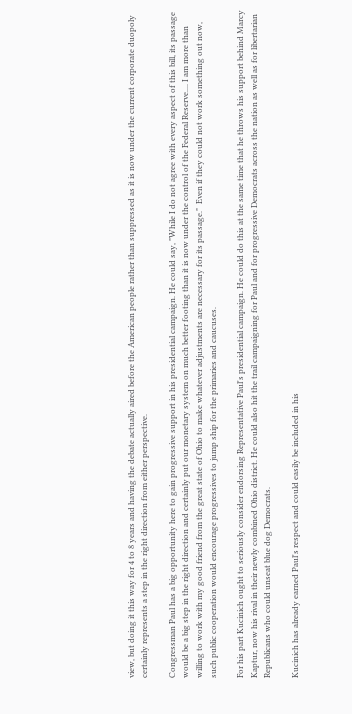view, but doing it this way for 4 to 8 years and having the debate actually aired before the American people rather than suppressed as it is now under the current corporate duopoly certainly represents a step in the right direction from either perspective.

Congressman Paul has a big opportunity here to gain progressive support in his presidential campaign. He could say, "While I do not agree with every aspect of this bill, its passage would be a big step in the right direction and certainly put our monetary system on much better footing than it is now under the control of the Federal Reserve.... I am more than willing to work with my good friend from the great state of Ohio to make whatever adjustments are necessary for its passage."  Even if they could not work something out now, such public cooperation would encourage progressives to jump ship for the primaries and caucuses.

For his part Kucinich ought to seriously consider endorsing Representative Paul's presidential campaign. He could do this at the same time that he throws his support behind Marcy Kaptur, now his rival in their newly combined Ohio district. He could also hit the trail campaigning for Paul and for progressive Democrats across the nation as well as for libertarian Republicans who could unseat blue dog Democrats.

Kucinich has already earned Paul's respect and could easily be included in his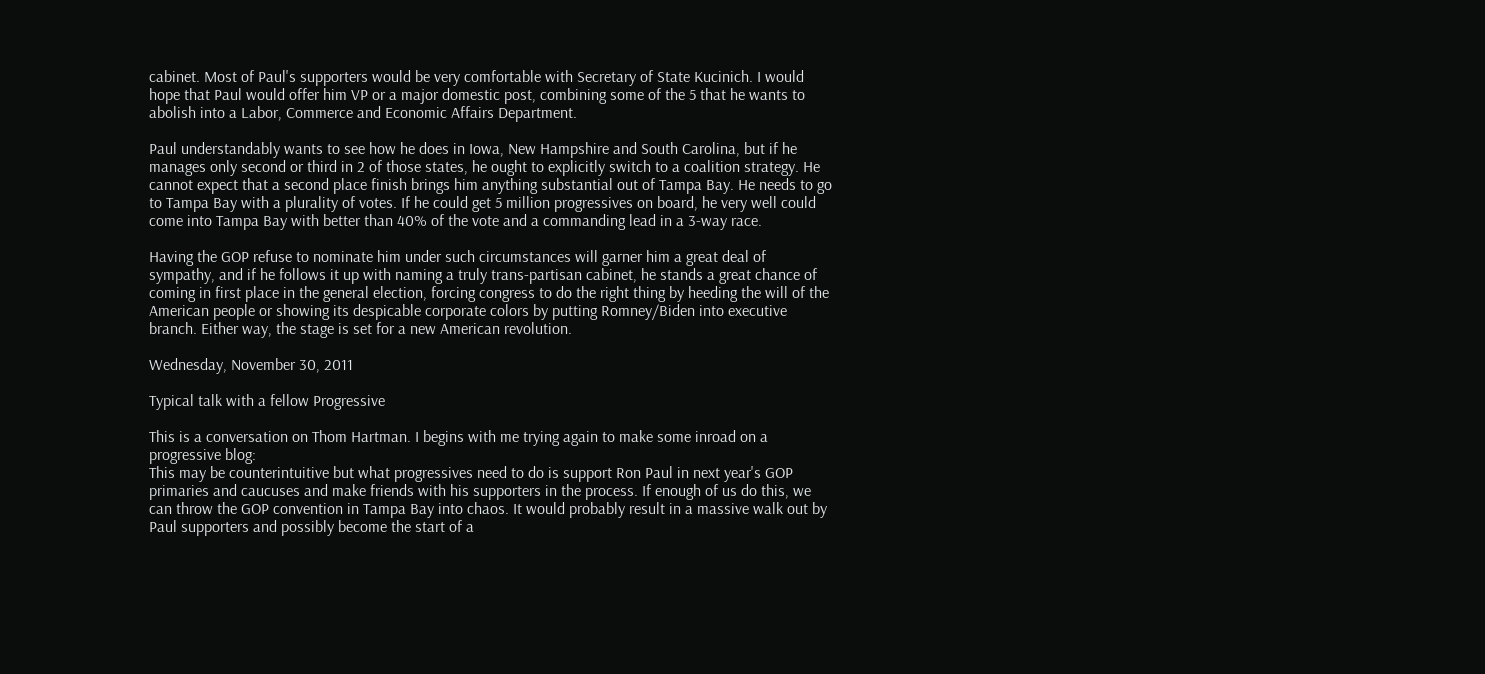cabinet. Most of Paul's supporters would be very comfortable with Secretary of State Kucinich. I would hope that Paul would offer him VP or a major domestic post, combining some of the 5 that he wants to abolish into a Labor, Commerce and Economic Affairs Department.

Paul understandably wants to see how he does in Iowa, New Hampshire and South Carolina, but if he manages only second or third in 2 of those states, he ought to explicitly switch to a coalition strategy. He cannot expect that a second place finish brings him anything substantial out of Tampa Bay. He needs to go to Tampa Bay with a plurality of votes. If he could get 5 million progressives on board, he very well could come into Tampa Bay with better than 40% of the vote and a commanding lead in a 3-way race.

Having the GOP refuse to nominate him under such circumstances will garner him a great deal of sympathy, and if he follows it up with naming a truly trans-partisan cabinet, he stands a great chance of coming in first place in the general election, forcing congress to do the right thing by heeding the will of the American people or showing its despicable corporate colors by putting Romney/Biden into executive branch. Either way, the stage is set for a new American revolution.

Wednesday, November 30, 2011

Typical talk with a fellow Progressive

This is a conversation on Thom Hartman. I begins with me trying again to make some inroad on a progressive blog:
This may be counterintuitive but what progressives need to do is support Ron Paul in next year's GOP primaries and caucuses and make friends with his supporters in the process. If enough of us do this, we can throw the GOP convention in Tampa Bay into chaos. It would probably result in a massive walk out by Paul supporters and possibly become the start of a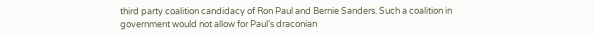third party coalition candidacy of Ron Paul and Bernie Sanders. Such a coalition in government would not allow for Paul's draconian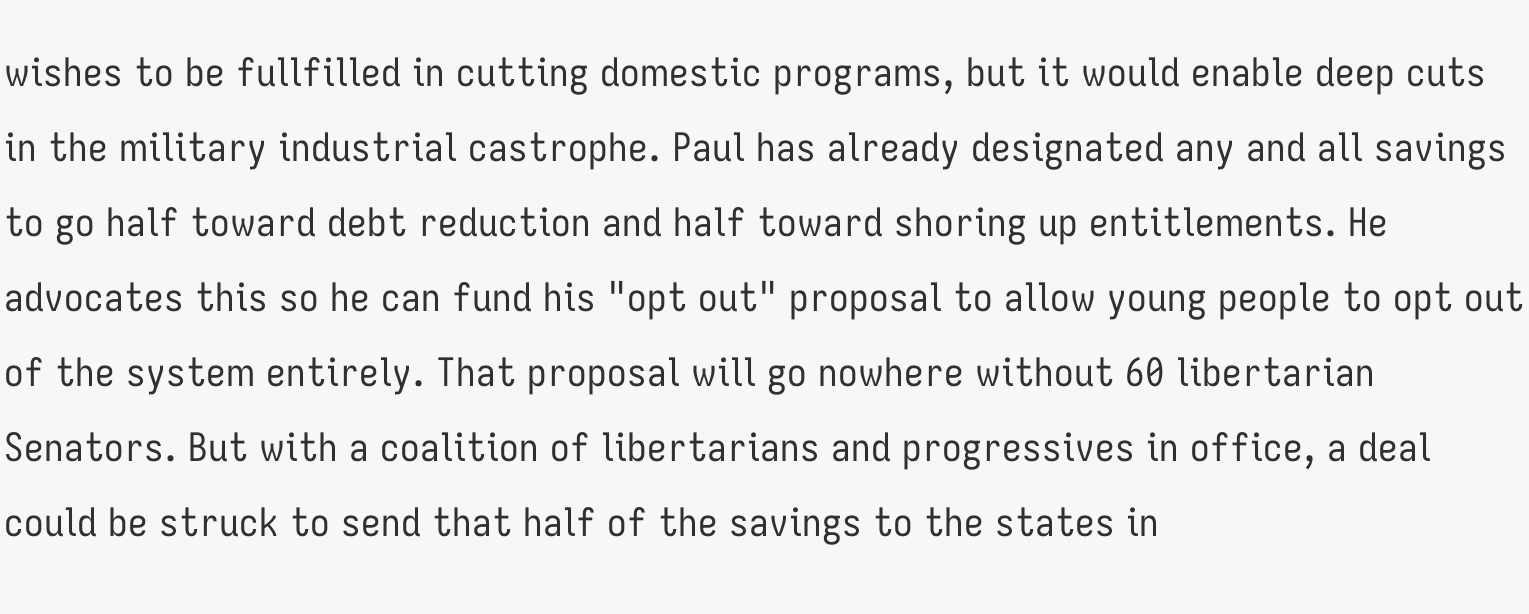wishes to be fullfilled in cutting domestic programs, but it would enable deep cuts in the military industrial castrophe. Paul has already designated any and all savings to go half toward debt reduction and half toward shoring up entitlements. He advocates this so he can fund his "opt out" proposal to allow young people to opt out of the system entirely. That proposal will go nowhere without 60 libertarian Senators. But with a coalition of libertarians and progressives in office, a deal could be struck to send that half of the savings to the states in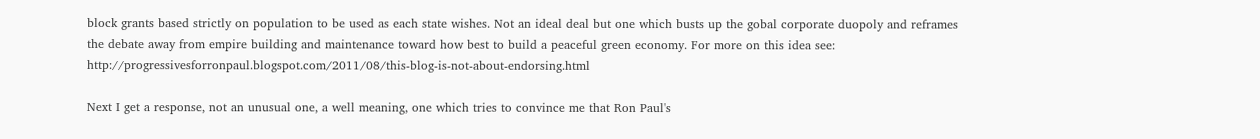block grants based strictly on population to be used as each state wishes. Not an ideal deal but one which busts up the gobal corporate duopoly and reframes the debate away from empire building and maintenance toward how best to build a peaceful green economy. For more on this idea see: http://progressivesforronpaul.blogspot.com/2011/08/this-blog-is-not-about-endorsing.html

Next I get a response, not an unusual one, a well meaning, one which tries to convince me that Ron Paul's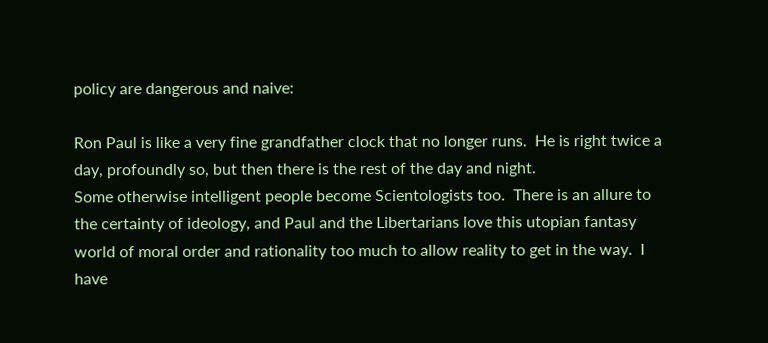policy are dangerous and naive:

Ron Paul is like a very fine grandfather clock that no longer runs.  He is right twice a day, profoundly so, but then there is the rest of the day and night.
Some otherwise intelligent people become Scientologists too.  There is an allure to the certainty of ideology, and Paul and the Libertarians love this utopian fantasy world of moral order and rationality too much to allow reality to get in the way.  I have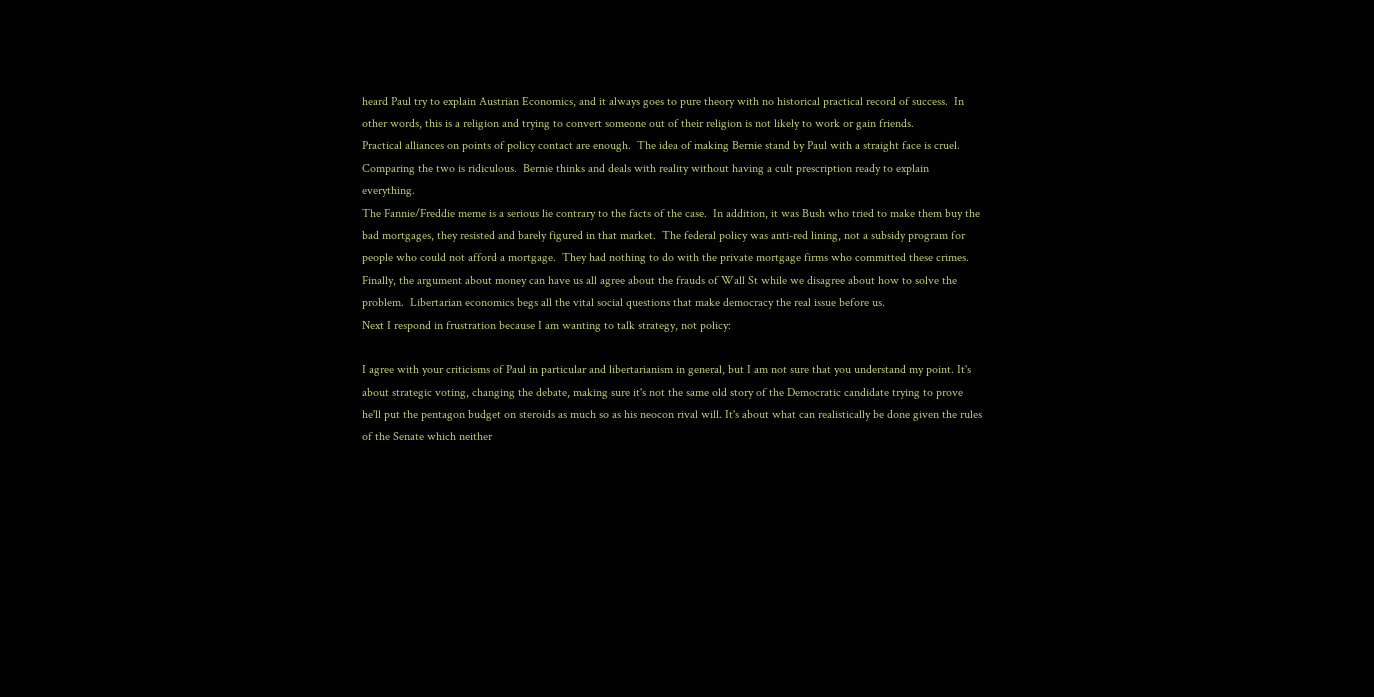heard Paul try to explain Austrian Economics, and it always goes to pure theory with no historical practical record of success.  In other words, this is a religion and trying to convert someone out of their religion is not likely to work or gain friends.
Practical alliances on points of policy contact are enough.  The idea of making Bernie stand by Paul with a straight face is cruel.  Comparing the two is ridiculous.  Bernie thinks and deals with reality without having a cult prescription ready to explain everything.
The Fannie/Freddie meme is a serious lie contrary to the facts of the case.  In addition, it was Bush who tried to make them buy the bad mortgages, they resisted and barely figured in that market.  The federal policy was anti-red lining, not a subsidy program for people who could not afford a mortgage.  They had nothing to do with the private mortgage firms who committed these crimes.
Finally, the argument about money can have us all agree about the frauds of Wall St while we disagree about how to solve the problem.  Libertarian economics begs all the vital social questions that make democracy the real issue before us.
Next I respond in frustration because I am wanting to talk strategy, not policy:

I agree with your criticisms of Paul in particular and libertarianism in general, but I am not sure that you understand my point. It's about strategic voting, changing the debate, making sure it's not the same old story of the Democratic candidate trying to prove he'll put the pentagon budget on steroids as much so as his neocon rival will. It's about what can realistically be done given the rules of the Senate which neither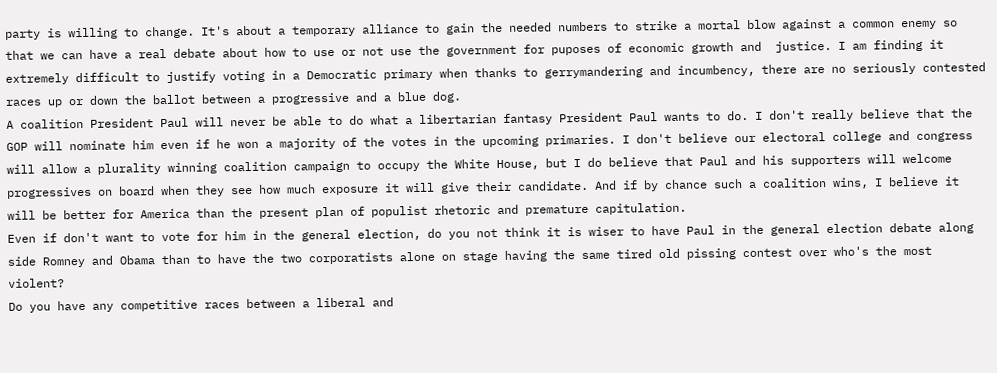party is willing to change. It's about a temporary alliance to gain the needed numbers to strike a mortal blow against a common enemy so that we can have a real debate about how to use or not use the government for puposes of economic growth and  justice. I am finding it extremely difficult to justify voting in a Democratic primary when thanks to gerrymandering and incumbency, there are no seriously contested races up or down the ballot between a progressive and a blue dog.
A coalition President Paul will never be able to do what a libertarian fantasy President Paul wants to do. I don't really believe that the GOP will nominate him even if he won a majority of the votes in the upcoming primaries. I don't believe our electoral college and congress will allow a plurality winning coalition campaign to occupy the White House, but I do believe that Paul and his supporters will welcome progressives on board when they see how much exposure it will give their candidate. And if by chance such a coalition wins, I believe it will be better for America than the present plan of populist rhetoric and premature capitulation.
Even if don't want to vote for him in the general election, do you not think it is wiser to have Paul in the general election debate along side Romney and Obama than to have the two corporatists alone on stage having the same tired old pissing contest over who's the most violent?
Do you have any competitive races between a liberal and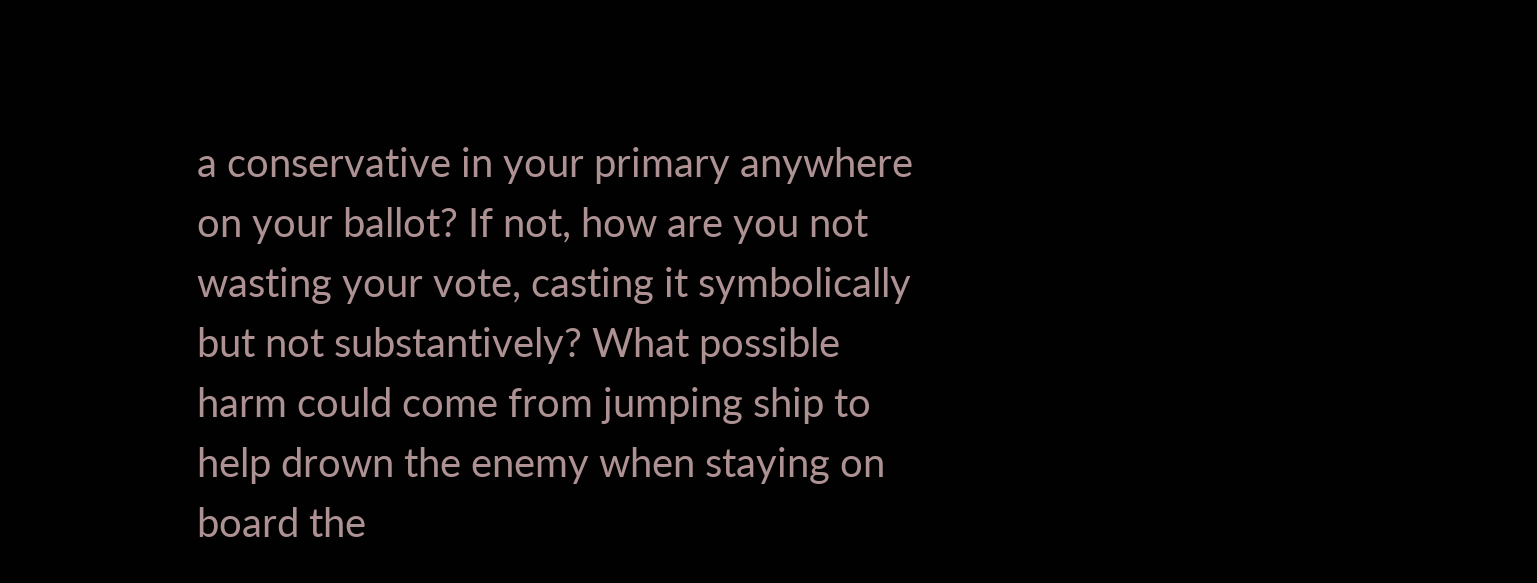a conservative in your primary anywhere on your ballot? If not, how are you not wasting your vote, casting it symbolically but not substantively? What possible harm could come from jumping ship to help drown the enemy when staying on board the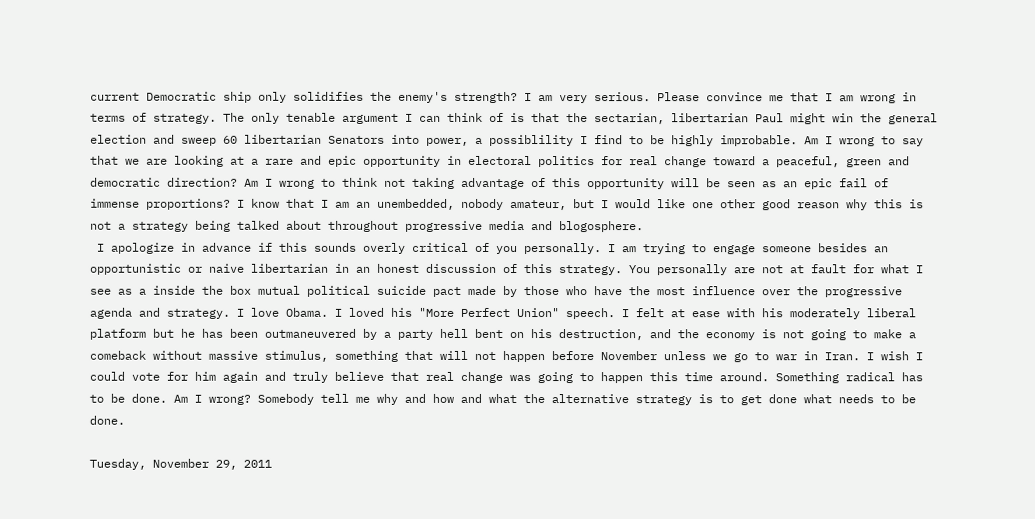current Democratic ship only solidifies the enemy's strength? I am very serious. Please convince me that I am wrong in terms of strategy. The only tenable argument I can think of is that the sectarian, libertarian Paul might win the general election and sweep 60 libertarian Senators into power, a possiblility I find to be highly improbable. Am I wrong to say that we are looking at a rare and epic opportunity in electoral politics for real change toward a peaceful, green and democratic direction? Am I wrong to think not taking advantage of this opportunity will be seen as an epic fail of immense proportions? I know that I am an unembedded, nobody amateur, but I would like one other good reason why this is not a strategy being talked about throughout progressive media and blogosphere.
 I apologize in advance if this sounds overly critical of you personally. I am trying to engage someone besides an opportunistic or naive libertarian in an honest discussion of this strategy. You personally are not at fault for what I see as a inside the box mutual political suicide pact made by those who have the most influence over the progressive agenda and strategy. I love Obama. I loved his "More Perfect Union" speech. I felt at ease with his moderately liberal platform but he has been outmaneuvered by a party hell bent on his destruction, and the economy is not going to make a comeback without massive stimulus, something that will not happen before November unless we go to war in Iran. I wish I could vote for him again and truly believe that real change was going to happen this time around. Something radical has to be done. Am I wrong? Somebody tell me why and how and what the alternative strategy is to get done what needs to be done.

Tuesday, November 29, 2011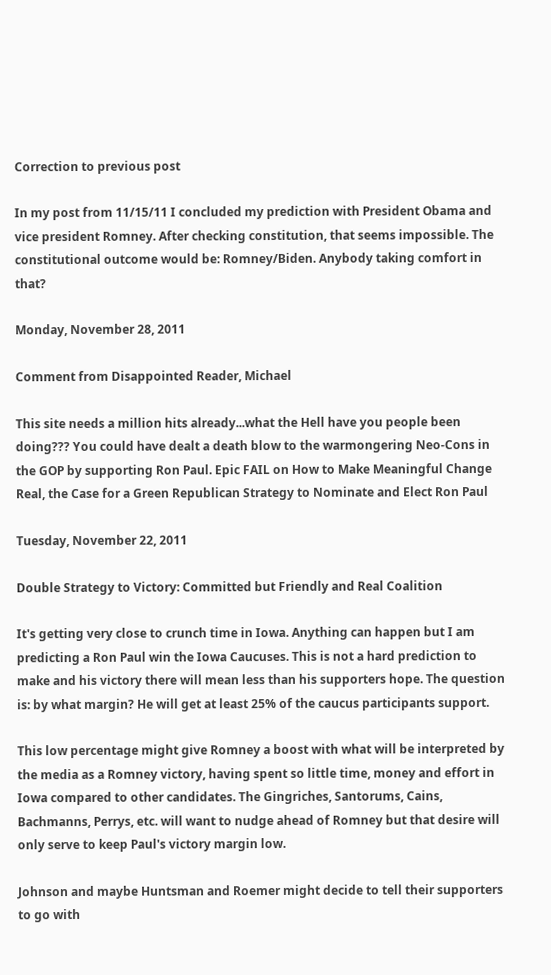Correction to previous post

In my post from 11/15/11 I concluded my prediction with President Obama and vice president Romney. After checking constitution, that seems impossible. The constitutional outcome would be: Romney/Biden. Anybody taking comfort in that?

Monday, November 28, 2011

Comment from Disappointed Reader, Michael

This site needs a million hits already...what the Hell have you people been doing??? You could have dealt a death blow to the warmongering Neo-Cons in the GOP by supporting Ron Paul. Epic FAIL on How to Make Meaningful Change Real, the Case for a Green Republican Strategy to Nominate and Elect Ron Paul

Tuesday, November 22, 2011

Double Strategy to Victory: Committed but Friendly and Real Coalition

It's getting very close to crunch time in Iowa. Anything can happen but I am predicting a Ron Paul win the Iowa Caucuses. This is not a hard prediction to make and his victory there will mean less than his supporters hope. The question is: by what margin? He will get at least 25% of the caucus participants support.

This low percentage might give Romney a boost with what will be interpreted by the media as a Romney victory, having spent so little time, money and effort in Iowa compared to other candidates. The Gingriches, Santorums, Cains, Bachmanns, Perrys, etc. will want to nudge ahead of Romney but that desire will only serve to keep Paul's victory margin low.

Johnson and maybe Huntsman and Roemer might decide to tell their supporters to go with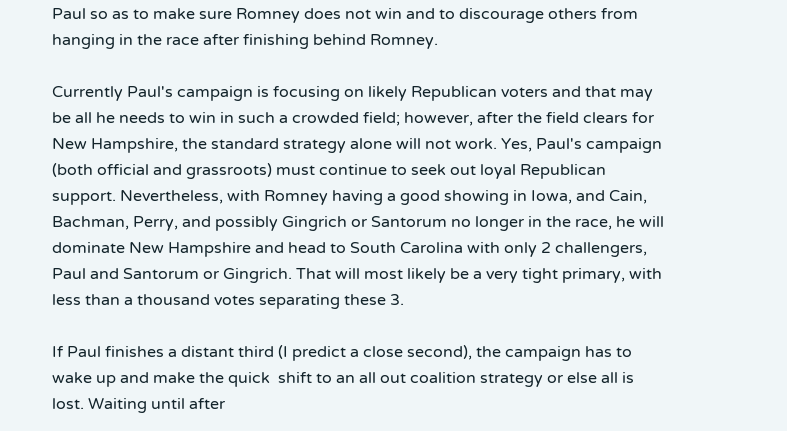Paul so as to make sure Romney does not win and to discourage others from hanging in the race after finishing behind Romney.

Currently Paul's campaign is focusing on likely Republican voters and that may be all he needs to win in such a crowded field; however, after the field clears for New Hampshire, the standard strategy alone will not work. Yes, Paul's campaign (both official and grassroots) must continue to seek out loyal Republican support. Nevertheless, with Romney having a good showing in Iowa, and Cain, Bachman, Perry, and possibly Gingrich or Santorum no longer in the race, he will dominate New Hampshire and head to South Carolina with only 2 challengers, Paul and Santorum or Gingrich. That will most likely be a very tight primary, with less than a thousand votes separating these 3.

If Paul finishes a distant third (I predict a close second), the campaign has to wake up and make the quick  shift to an all out coalition strategy or else all is lost. Waiting until after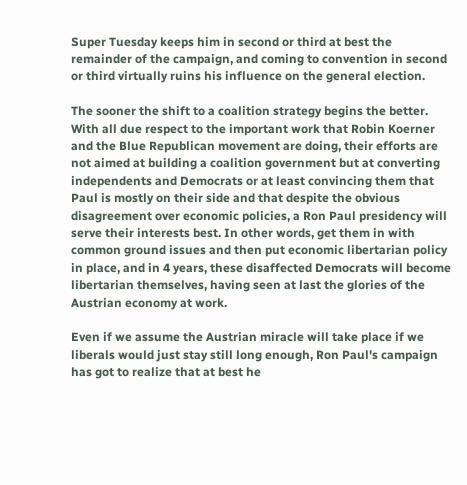Super Tuesday keeps him in second or third at best the remainder of the campaign, and coming to convention in second or third virtually ruins his influence on the general election.

The sooner the shift to a coalition strategy begins the better. With all due respect to the important work that Robin Koerner and the Blue Republican movement are doing, their efforts are not aimed at building a coalition government but at converting independents and Democrats or at least convincing them that Paul is mostly on their side and that despite the obvious disagreement over economic policies, a Ron Paul presidency will serve their interests best. In other words, get them in with common ground issues and then put economic libertarian policy in place, and in 4 years, these disaffected Democrats will become libertarian themselves, having seen at last the glories of the Austrian economy at work.

Even if we assume the Austrian miracle will take place if we liberals would just stay still long enough, Ron Paul's campaign has got to realize that at best he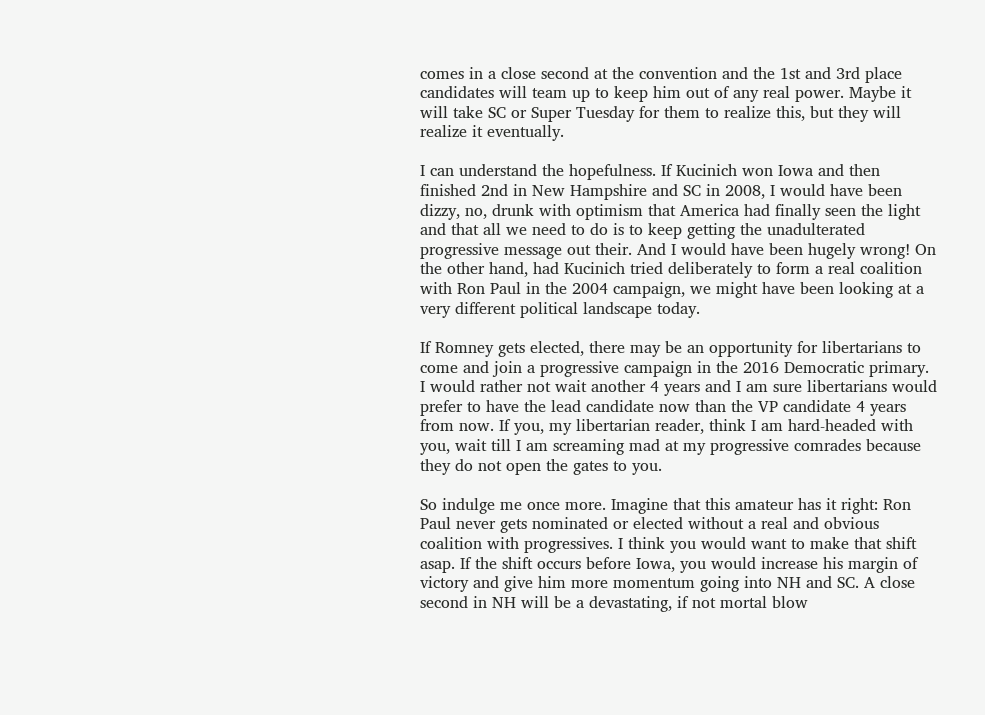comes in a close second at the convention and the 1st and 3rd place candidates will team up to keep him out of any real power. Maybe it will take SC or Super Tuesday for them to realize this, but they will realize it eventually.

I can understand the hopefulness. If Kucinich won Iowa and then finished 2nd in New Hampshire and SC in 2008, I would have been dizzy, no, drunk with optimism that America had finally seen the light and that all we need to do is to keep getting the unadulterated progressive message out their. And I would have been hugely wrong! On the other hand, had Kucinich tried deliberately to form a real coalition with Ron Paul in the 2004 campaign, we might have been looking at a very different political landscape today.

If Romney gets elected, there may be an opportunity for libertarians to come and join a progressive campaign in the 2016 Democratic primary. I would rather not wait another 4 years and I am sure libertarians would prefer to have the lead candidate now than the VP candidate 4 years from now. If you, my libertarian reader, think I am hard-headed with you, wait till I am screaming mad at my progressive comrades because they do not open the gates to you.

So indulge me once more. Imagine that this amateur has it right: Ron Paul never gets nominated or elected without a real and obvious coalition with progressives. I think you would want to make that shift asap. If the shift occurs before Iowa, you would increase his margin of victory and give him more momentum going into NH and SC. A close second in NH will be a devastating, if not mortal blow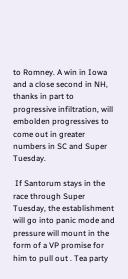to Romney. A win in Iowa and a close second in NH, thanks in part to progressive infiltration, will embolden progressives to come out in greater numbers in SC and Super Tuesday.

 If Santorum stays in the race through Super Tuesday, the establishment will go into panic mode and pressure will mount in the form of a VP promise for him to pull out . Tea party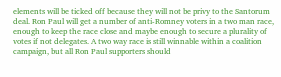elements will be ticked off because they will not be privy to the Santorum deal. Ron Paul will get a number of anti-Romney voters in a two man race, enough to keep the race close and maybe enough to secure a plurality of votes if not delegates. A two way race is still winnable within a coalition campaign, but all Ron Paul supporters should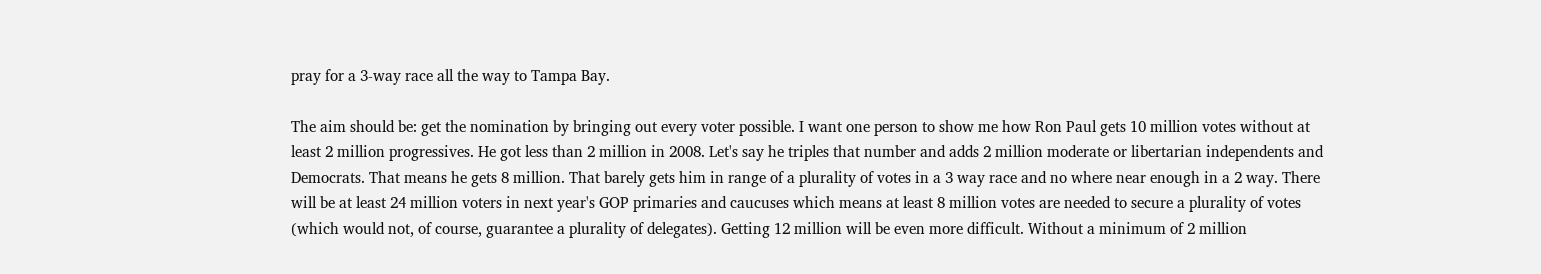pray for a 3-way race all the way to Tampa Bay.

The aim should be: get the nomination by bringing out every voter possible. I want one person to show me how Ron Paul gets 10 million votes without at least 2 million progressives. He got less than 2 million in 2008. Let's say he triples that number and adds 2 million moderate or libertarian independents and Democrats. That means he gets 8 million. That barely gets him in range of a plurality of votes in a 3 way race and no where near enough in a 2 way. There will be at least 24 million voters in next year's GOP primaries and caucuses which means at least 8 million votes are needed to secure a plurality of votes (which would not, of course, guarantee a plurality of delegates). Getting 12 million will be even more difficult. Without a minimum of 2 million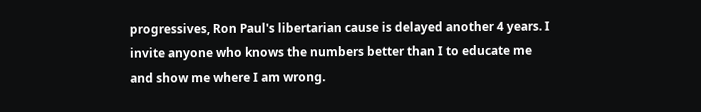progressives, Ron Paul's libertarian cause is delayed another 4 years. I invite anyone who knows the numbers better than I to educate me and show me where I am wrong.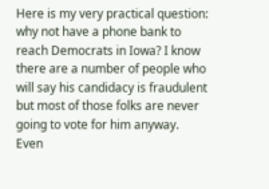Here is my very practical question: why not have a phone bank to reach Democrats in Iowa? I know there are a number of people who will say his candidacy is fraudulent but most of those folks are never going to vote for him anyway.  Even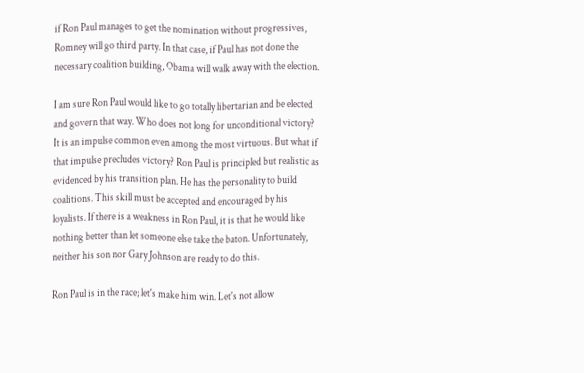if Ron Paul manages to get the nomination without progressives, Romney will go third party. In that case, if Paul has not done the necessary coalition building, Obama will walk away with the election.

I am sure Ron Paul would like to go totally libertarian and be elected and govern that way. Who does not long for unconditional victory?  It is an impulse common even among the most virtuous. But what if that impulse precludes victory? Ron Paul is principled but realistic as evidenced by his transition plan. He has the personality to build coalitions. This skill must be accepted and encouraged by his loyalists. If there is a weakness in Ron Paul, it is that he would like nothing better than let someone else take the baton. Unfortunately, neither his son nor Gary Johnson are ready to do this.

Ron Paul is in the race; let's make him win. Let's not allow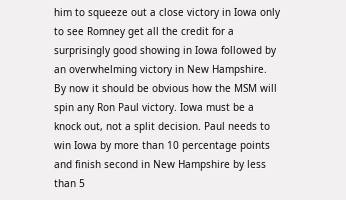him to squeeze out a close victory in Iowa only to see Romney get all the credit for a surprisingly good showing in Iowa followed by an overwhelming victory in New Hampshire. By now it should be obvious how the MSM will spin any Ron Paul victory. Iowa must be a knock out, not a split decision. Paul needs to win Iowa by more than 10 percentage points and finish second in New Hampshire by less than 5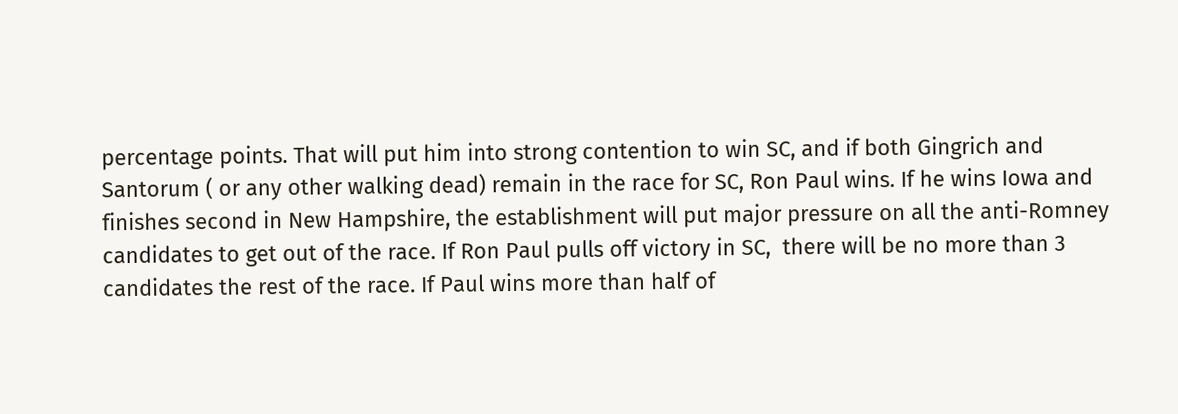percentage points. That will put him into strong contention to win SC, and if both Gingrich and Santorum ( or any other walking dead) remain in the race for SC, Ron Paul wins. If he wins Iowa and finishes second in New Hampshire, the establishment will put major pressure on all the anti-Romney candidates to get out of the race. If Ron Paul pulls off victory in SC,  there will be no more than 3 candidates the rest of the race. If Paul wins more than half of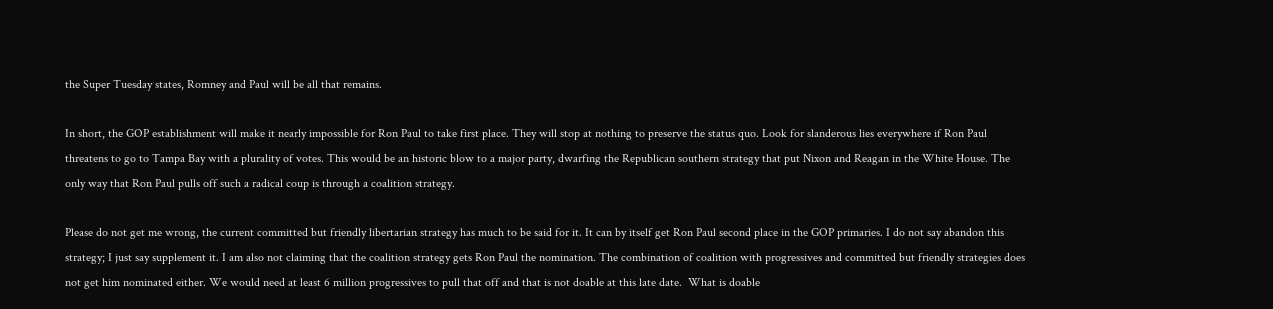the Super Tuesday states, Romney and Paul will be all that remains.

In short, the GOP establishment will make it nearly impossible for Ron Paul to take first place. They will stop at nothing to preserve the status quo. Look for slanderous lies everywhere if Ron Paul threatens to go to Tampa Bay with a plurality of votes. This would be an historic blow to a major party, dwarfing the Republican southern strategy that put Nixon and Reagan in the White House. The only way that Ron Paul pulls off such a radical coup is through a coalition strategy.

Please do not get me wrong, the current committed but friendly libertarian strategy has much to be said for it. It can by itself get Ron Paul second place in the GOP primaries. I do not say abandon this strategy; I just say supplement it. I am also not claiming that the coalition strategy gets Ron Paul the nomination. The combination of coalition with progressives and committed but friendly strategies does not get him nominated either. We would need at least 6 million progressives to pull that off and that is not doable at this late date.  What is doable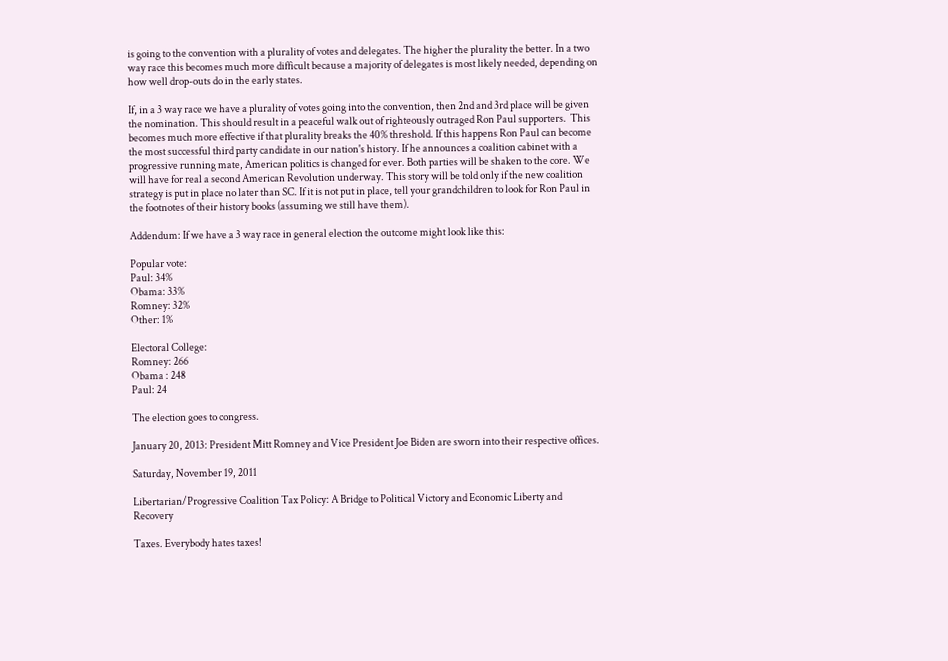is going to the convention with a plurality of votes and delegates. The higher the plurality the better. In a two way race this becomes much more difficult because a majority of delegates is most likely needed, depending on how well drop-outs do in the early states.

If, in a 3 way race we have a plurality of votes going into the convention, then 2nd and 3rd place will be given the nomination. This should result in a peaceful walk out of righteously outraged Ron Paul supporters.  This becomes much more effective if that plurality breaks the 40% threshold. If this happens Ron Paul can become the most successful third party candidate in our nation's history. If he announces a coalition cabinet with a progressive running mate, American politics is changed for ever. Both parties will be shaken to the core. We will have for real a second American Revolution underway. This story will be told only if the new coalition strategy is put in place no later than SC. If it is not put in place, tell your grandchildren to look for Ron Paul in the footnotes of their history books (assuming we still have them).

Addendum: If we have a 3 way race in general election the outcome might look like this:

Popular vote:
Paul: 34%
Obama: 33%
Romney: 32%
Other: 1%

Electoral College:
Romney: 266
Obama : 248
Paul: 24

The election goes to congress.

January 20, 2013: President Mitt Romney and Vice President Joe Biden are sworn into their respective offices.

Saturday, November 19, 2011

Libertarian/Progressive Coalition Tax Policy: A Bridge to Political Victory and Economic Liberty and Recovery

Taxes. Everybody hates taxes!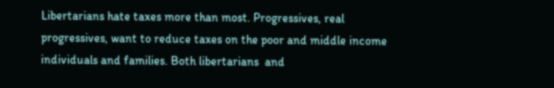Libertarians hate taxes more than most. Progressives, real progressives, want to reduce taxes on the poor and middle income individuals and families. Both libertarians  and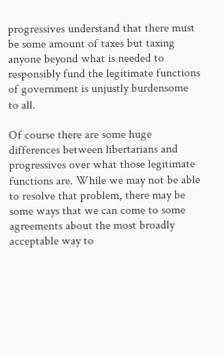progressives understand that there must be some amount of taxes but taxing anyone beyond what is needed to responsibly fund the legitimate functions of government is unjustly burdensome to all.

Of course there are some huge differences between libertarians and progressives over what those legitimate functions are. While we may not be able to resolve that problem, there may be some ways that we can come to some agreements about the most broadly acceptable way to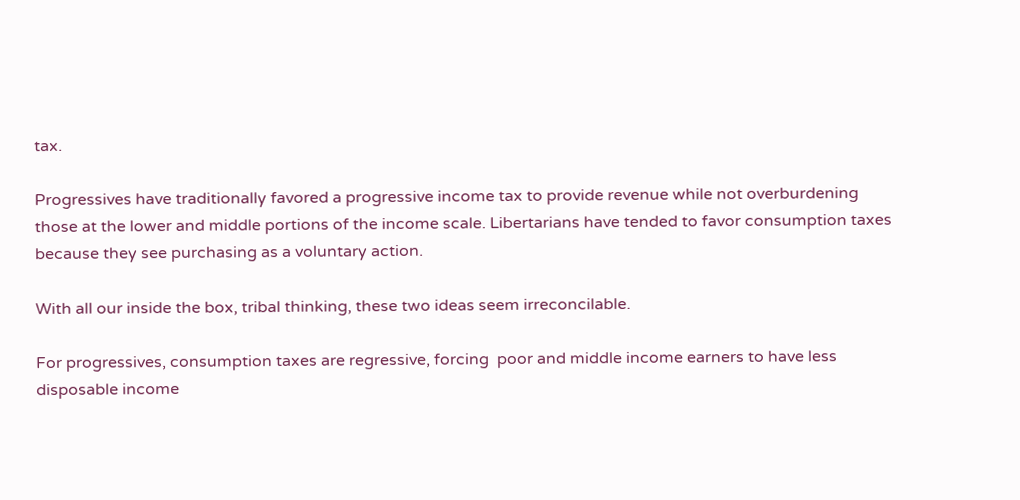tax.

Progressives have traditionally favored a progressive income tax to provide revenue while not overburdening those at the lower and middle portions of the income scale. Libertarians have tended to favor consumption taxes because they see purchasing as a voluntary action.

With all our inside the box, tribal thinking, these two ideas seem irreconcilable.

For progressives, consumption taxes are regressive, forcing  poor and middle income earners to have less disposable income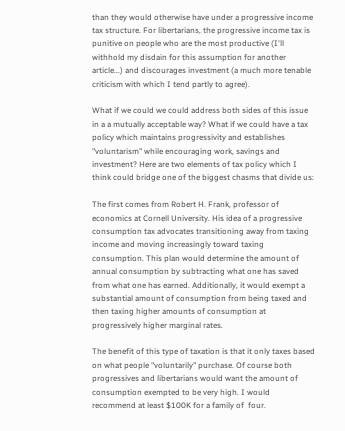than they would otherwise have under a progressive income tax structure. For libertarians, the progressive income tax is punitive on people who are the most productive (I'll withhold my disdain for this assumption for another article...) and discourages investment (a much more tenable criticism with which I tend partly to agree).

What if we could we could address both sides of this issue in a a mutually acceptable way? What if we could have a tax policy which maintains progressivity and establishes "voluntarism" while encouraging work, savings and investment? Here are two elements of tax policy which I think could bridge one of the biggest chasms that divide us:

The first comes from Robert H. Frank, professor of economics at Cornell University. His idea of a progressive consumption tax advocates transitioning away from taxing income and moving increasingly toward taxing consumption. This plan would determine the amount of annual consumption by subtracting what one has saved from what one has earned. Additionally, it would exempt a substantial amount of consumption from being taxed and then taxing higher amounts of consumption at progressively higher marginal rates.

The benefit of this type of taxation is that it only taxes based on what people "voluntarily" purchase. Of course both progressives and libertarians would want the amount of consumption exempted to be very high. I would recommend at least $100K for a family of  four.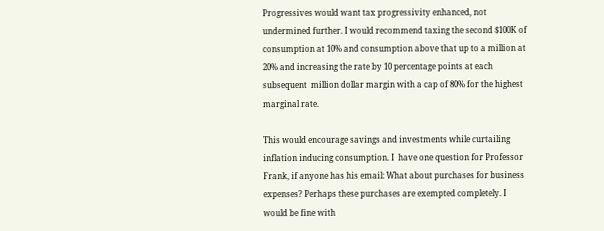Progressives would want tax progressivity enhanced, not undermined further. I would recommend taxing the second $100K of consumption at 10% and consumption above that up to a million at 20% and increasing the rate by 10 percentage points at each subsequent  million dollar margin with a cap of 80% for the highest marginal rate.

This would encourage savings and investments while curtailing inflation inducing consumption. I  have one question for Professor Frank, if anyone has his email: What about purchases for business expenses? Perhaps these purchases are exempted completely. I would be fine with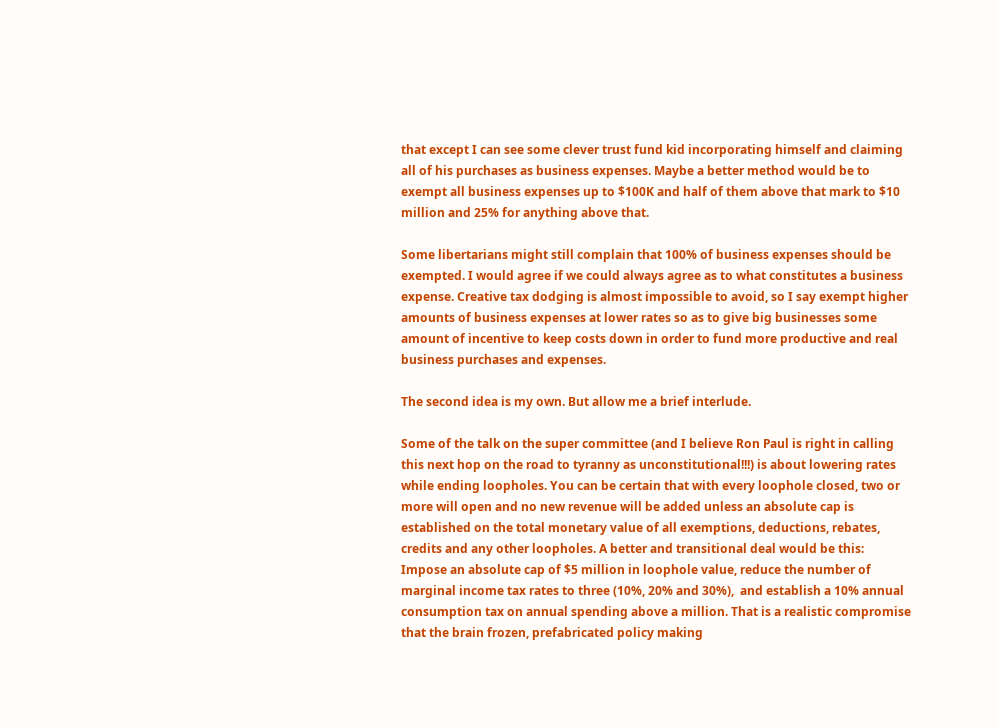that except I can see some clever trust fund kid incorporating himself and claiming all of his purchases as business expenses. Maybe a better method would be to exempt all business expenses up to $100K and half of them above that mark to $10 million and 25% for anything above that.

Some libertarians might still complain that 100% of business expenses should be exempted. I would agree if we could always agree as to what constitutes a business expense. Creative tax dodging is almost impossible to avoid, so I say exempt higher amounts of business expenses at lower rates so as to give big businesses some amount of incentive to keep costs down in order to fund more productive and real business purchases and expenses.

The second idea is my own. But allow me a brief interlude.

Some of the talk on the super committee (and I believe Ron Paul is right in calling this next hop on the road to tyranny as unconstitutional!!!) is about lowering rates while ending loopholes. You can be certain that with every loophole closed, two or more will open and no new revenue will be added unless an absolute cap is established on the total monetary value of all exemptions, deductions, rebates, credits and any other loopholes. A better and transitional deal would be this: Impose an absolute cap of $5 million in loophole value, reduce the number of marginal income tax rates to three (10%, 20% and 30%),  and establish a 10% annual consumption tax on annual spending above a million. That is a realistic compromise that the brain frozen, prefabricated policy making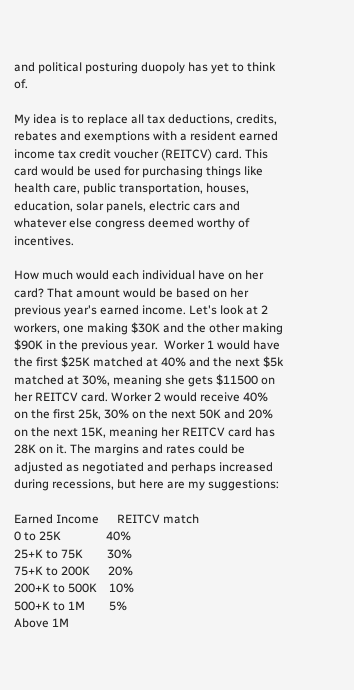and political posturing duopoly has yet to think of.

My idea is to replace all tax deductions, credits, rebates and exemptions with a resident earned income tax credit voucher (REITCV) card. This card would be used for purchasing things like health care, public transportation, houses, education, solar panels, electric cars and whatever else congress deemed worthy of incentives.

How much would each individual have on her card? That amount would be based on her previous year's earned income. Let's look at 2 workers, one making $30K and the other making $90K in the previous year.  Worker 1 would have the first $25K matched at 40% and the next $5k matched at 30%, meaning she gets $11500 on her REITCV card. Worker 2 would receive 40% on the first 25k, 30% on the next 50K and 20% on the next 15K, meaning her REITCV card has 28K on it. The margins and rates could be adjusted as negotiated and perhaps increased during recessions, but here are my suggestions:

Earned Income      REITCV match
0 to 25K               40%
25+K to 75K        30%
75+K to 200K      20%
200+K to 500K    10%
500+K to 1M        5%
Above 1M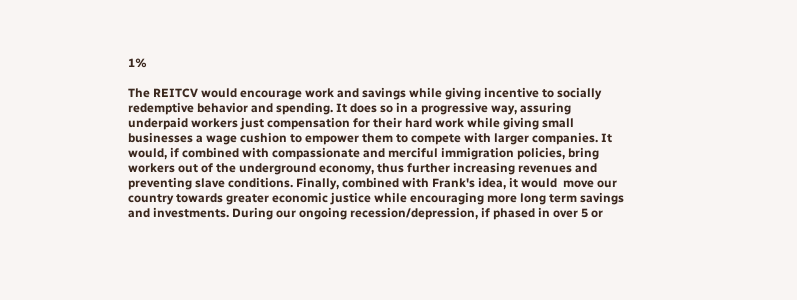1%

The REITCV would encourage work and savings while giving incentive to socially redemptive behavior and spending. It does so in a progressive way, assuring underpaid workers just compensation for their hard work while giving small businesses a wage cushion to empower them to compete with larger companies. It would, if combined with compassionate and merciful immigration policies, bring workers out of the underground economy, thus further increasing revenues and preventing slave conditions. Finally, combined with Frank's idea, it would  move our country towards greater economic justice while encouraging more long term savings and investments. During our ongoing recession/depression, if phased in over 5 or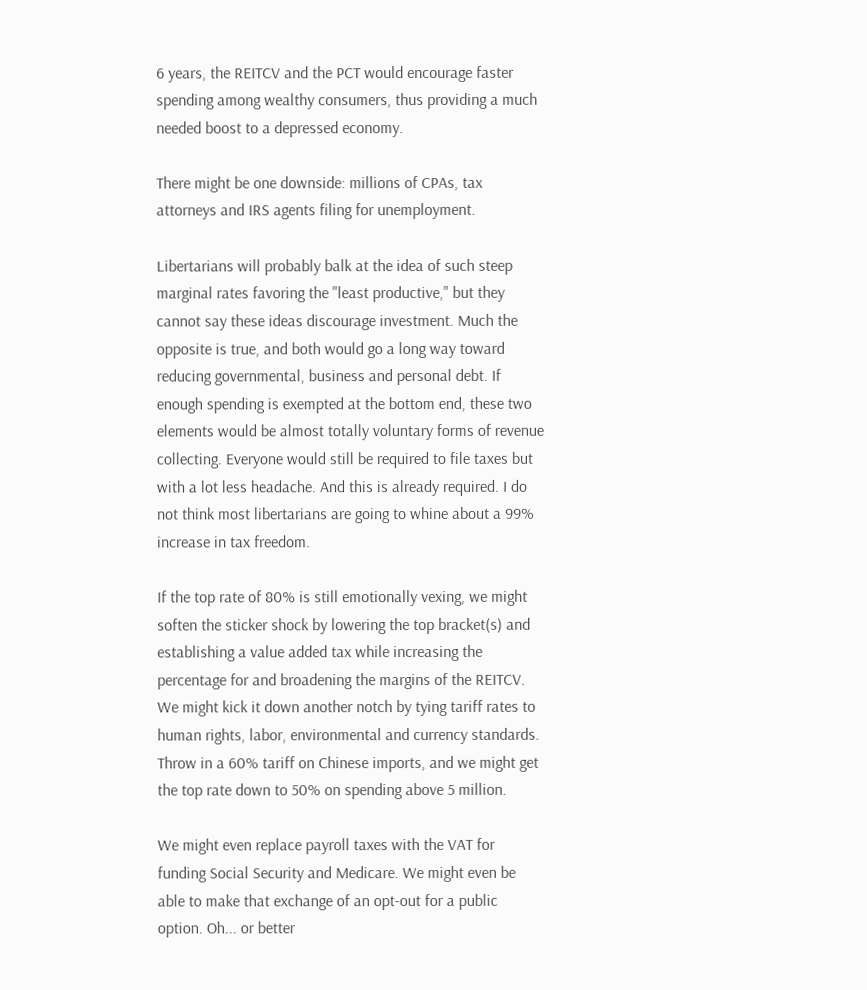6 years, the REITCV and the PCT would encourage faster spending among wealthy consumers, thus providing a much needed boost to a depressed economy.

There might be one downside: millions of CPAs, tax attorneys and IRS agents filing for unemployment.

Libertarians will probably balk at the idea of such steep marginal rates favoring the "least productive," but they cannot say these ideas discourage investment. Much the opposite is true, and both would go a long way toward reducing governmental, business and personal debt. If enough spending is exempted at the bottom end, these two elements would be almost totally voluntary forms of revenue collecting. Everyone would still be required to file taxes but with a lot less headache. And this is already required. I do not think most libertarians are going to whine about a 99% increase in tax freedom.

If the top rate of 80% is still emotionally vexing, we might soften the sticker shock by lowering the top bracket(s) and establishing a value added tax while increasing the percentage for and broadening the margins of the REITCV.  We might kick it down another notch by tying tariff rates to human rights, labor, environmental and currency standards. Throw in a 60% tariff on Chinese imports, and we might get the top rate down to 50% on spending above 5 million.

We might even replace payroll taxes with the VAT for funding Social Security and Medicare. We might even be able to make that exchange of an opt-out for a public option. Oh... or better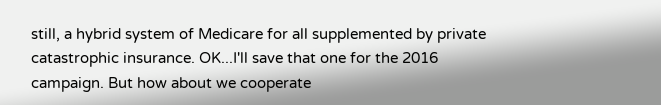still, a hybrid system of Medicare for all supplemented by private catastrophic insurance. OK...I'll save that one for the 2016 campaign. But how about we cooperate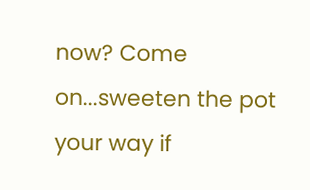now? Come on...sweeten the pot your way if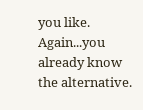you like. Again...you already know the alternative.